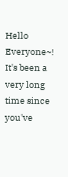Hello Everyone~! It's been a very long time since you've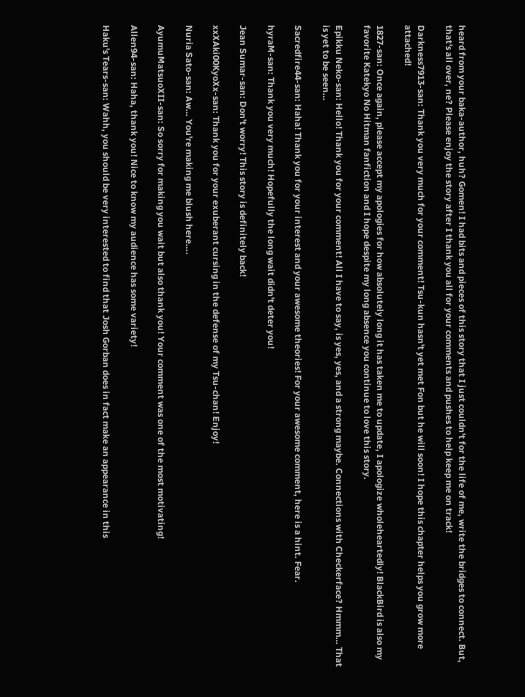heard from your baka-author, huh? Gomen! I had bits and pieces of this story that I just couldn't for the life of me, write the bridges to connect. But, that's all over, ne? Please enjoy the story after I thank you all for your comments and pushes to help keep me on track!

Darkness7913-san: Thank you very much for your comment! Tsu-kun hasn't yet met Fon but he will soon! I hope this chapter helps you grow more attached!

1827-san: Once again, please accept my apologies for how absolutely long it has taken me to update, I apologize wholeheartedly! BlackBird is also my favorite Katekyo No Hitman fanfiction and I hope despite my long absence you continue to love this story.

Epikku Neko-san: Hello! Thank you for your comment! All I have to say, is yes, yes, and a strong maybe. Connections with Checkerface? Hmmm… That is yet to be seen…

Sacredfire44-san: Haha! Thank you for your interest and your awesome theories! For your awesome comment, here is a hint. Fear.

hyraM-san: Thank you very much! Hopefully the long wait didn't deter you!

Jean Sumar-san: Don't worry! This story is definitely back!

xxXAki00KyoXx-san: Thank you for your exuberant cursing in the defense of my Tsu-chan! Enjoy!

Nuria Sato-san: Aw… You're making me blush here….

AyumuMatsuoXII-san: So sorry for making you wait but also thank you! Your comment was one of the most motivating!

Allen94-san: Haha, thank you! Nice to know my audience has some variety!

Haku's Tears-san: Wahh, you should be very interested to find that Josh Gorban does in fact make an appearance in this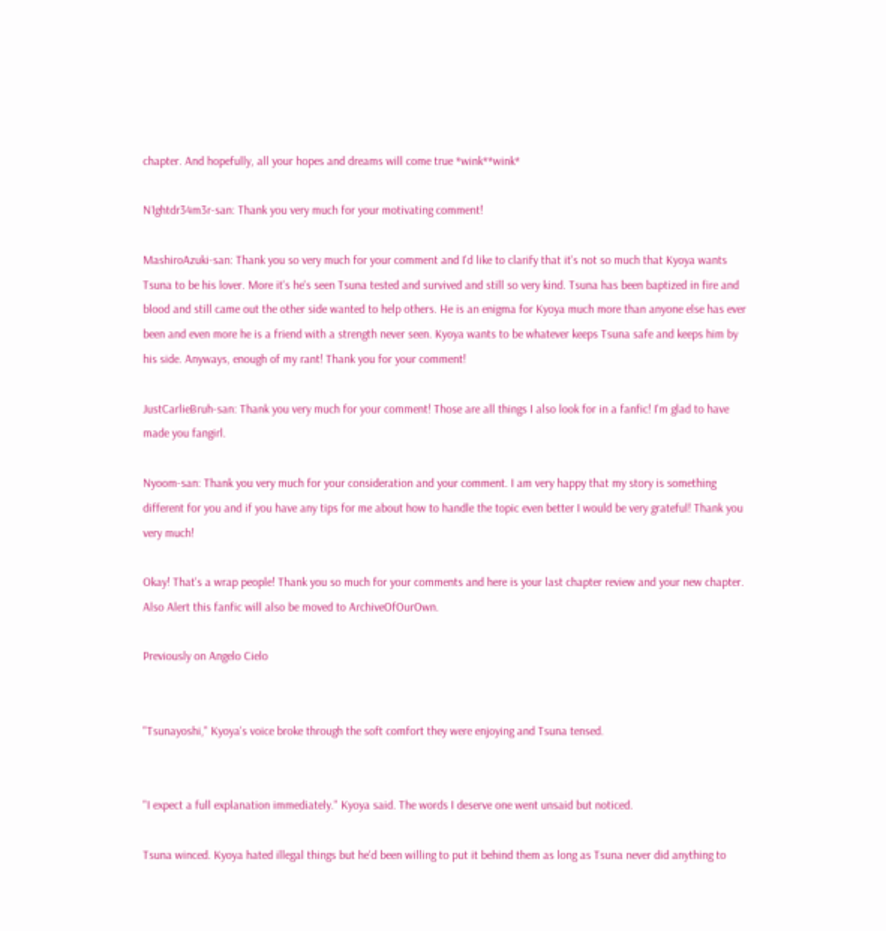chapter. And hopefully, all your hopes and dreams will come true *wink**wink*

N1ghtdr34m3r-san: Thank you very much for your motivating comment!

MashiroAzuki-san: Thank you so very much for your comment and I'd like to clarify that it's not so much that Kyoya wants Tsuna to be his lover. More it's he's seen Tsuna tested and survived and still so very kind. Tsuna has been baptized in fire and blood and still came out the other side wanted to help others. He is an enigma for Kyoya much more than anyone else has ever been and even more he is a friend with a strength never seen. Kyoya wants to be whatever keeps Tsuna safe and keeps him by his side. Anyways, enough of my rant! Thank you for your comment!

JustCarlieBruh-san: Thank you very much for your comment! Those are all things I also look for in a fanfic! I'm glad to have made you fangirl.

Nyoom-san: Thank you very much for your consideration and your comment. I am very happy that my story is something different for you and if you have any tips for me about how to handle the topic even better I would be very grateful! Thank you very much!

Okay! That's a wrap people! Thank you so much for your comments and here is your last chapter review and your new chapter. Also Alert this fanfic will also be moved to ArchiveOfOurOwn.

Previously on Angelo Cielo


"Tsunayoshi," Kyoya's voice broke through the soft comfort they were enjoying and Tsuna tensed.


"I expect a full explanation immediately." Kyoya said. The words I deserve one went unsaid but noticed.

Tsuna winced. Kyoya hated illegal things but he'd been willing to put it behind them as long as Tsuna never did anything to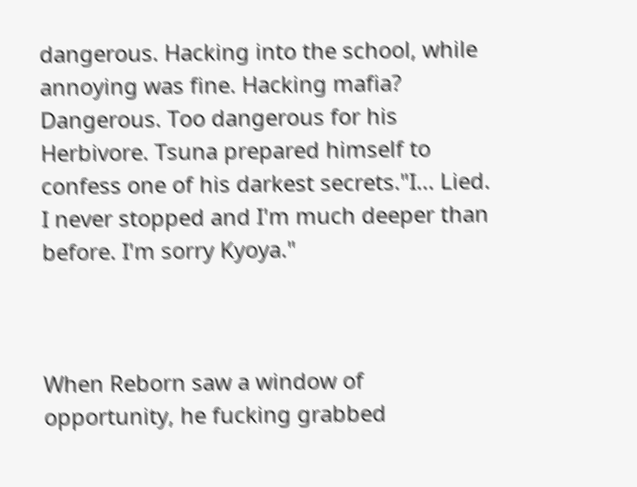dangerous. Hacking into the school, while annoying was fine. Hacking mafia? Dangerous. Too dangerous for his Herbivore. Tsuna prepared himself to confess one of his darkest secrets."I... Lied. I never stopped and I'm much deeper than before. I'm sorry Kyoya."



When Reborn saw a window of opportunity, he fucking grabbed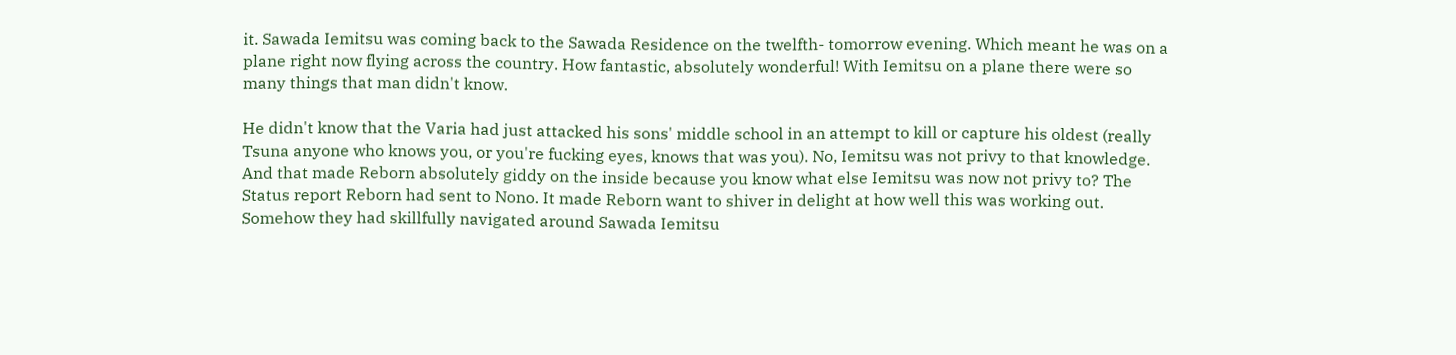it. Sawada Iemitsu was coming back to the Sawada Residence on the twelfth- tomorrow evening. Which meant he was on a plane right now flying across the country. How fantastic, absolutely wonderful! With Iemitsu on a plane there were so many things that man didn't know.

He didn't know that the Varia had just attacked his sons' middle school in an attempt to kill or capture his oldest (really Tsuna anyone who knows you, or you're fucking eyes, knows that was you). No, Iemitsu was not privy to that knowledge. And that made Reborn absolutely giddy on the inside because you know what else Iemitsu was now not privy to? The Status report Reborn had sent to Nono. It made Reborn want to shiver in delight at how well this was working out. Somehow they had skillfully navigated around Sawada Iemitsu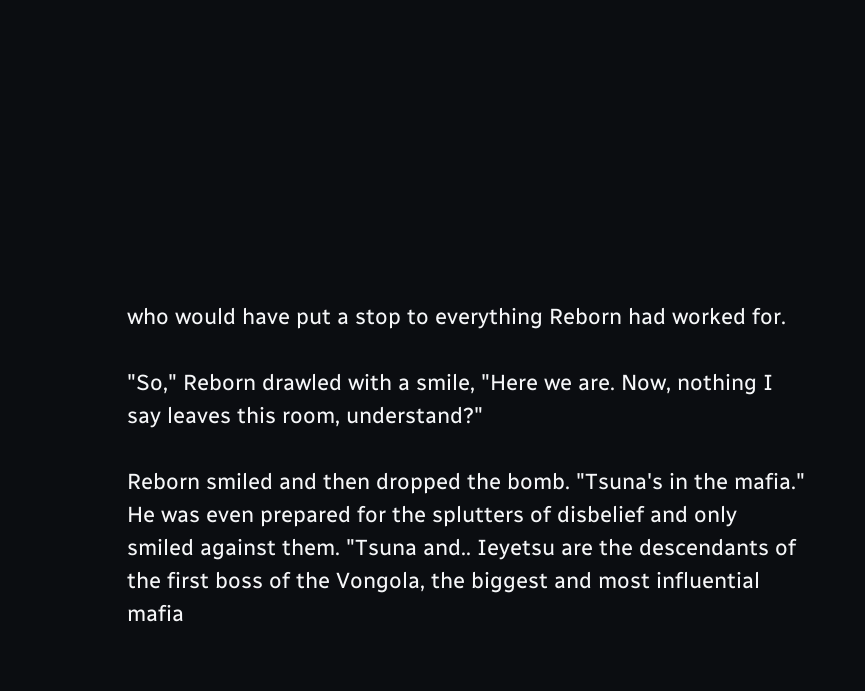who would have put a stop to everything Reborn had worked for.

"So," Reborn drawled with a smile, "Here we are. Now, nothing I say leaves this room, understand?"

Reborn smiled and then dropped the bomb. "Tsuna's in the mafia." He was even prepared for the splutters of disbelief and only smiled against them. "Tsuna and.. Ieyetsu are the descendants of the first boss of the Vongola, the biggest and most influential mafia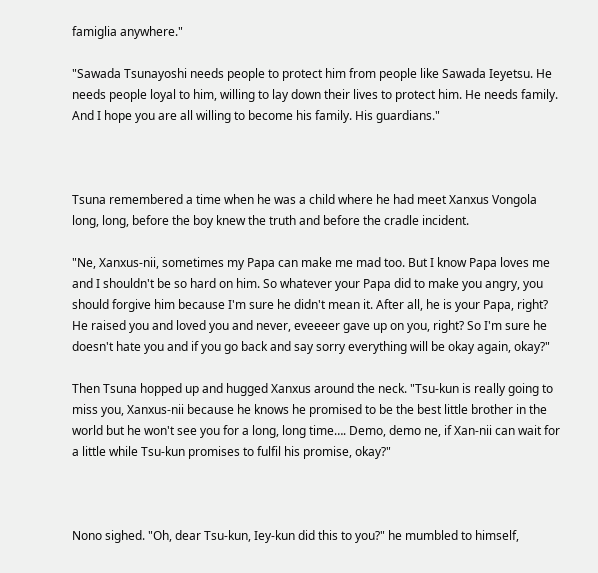famiglia anywhere."

"Sawada Tsunayoshi needs people to protect him from people like Sawada Ieyetsu. He needs people loyal to him, willing to lay down their lives to protect him. He needs family. And I hope you are all willing to become his family. His guardians."



Tsuna remembered a time when he was a child where he had meet Xanxus Vongola long, long, before the boy knew the truth and before the cradle incident.

"Ne, Xanxus-nii, sometimes my Papa can make me mad too. But I know Papa loves me and I shouldn't be so hard on him. So whatever your Papa did to make you angry, you should forgive him because I'm sure he didn't mean it. After all, he is your Papa, right? He raised you and loved you and never, eveeeer gave up on you, right? So I'm sure he doesn't hate you and if you go back and say sorry everything will be okay again, okay?"

Then Tsuna hopped up and hugged Xanxus around the neck. "Tsu-kun is really going to miss you, Xanxus-nii because he knows he promised to be the best little brother in the world but he won't see you for a long, long time…. Demo, demo ne, if Xan-nii can wait for a little while Tsu-kun promises to fulfil his promise, okay?"



Nono sighed. "Oh, dear Tsu-kun, Iey-kun did this to you?" he mumbled to himself,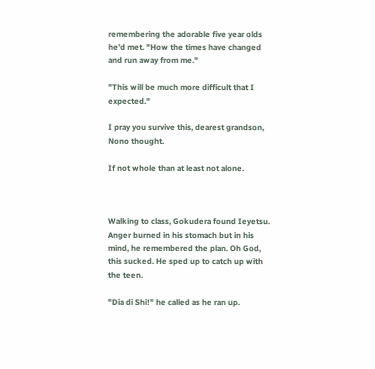remembering the adorable five year olds he'd met. "How the times have changed and run away from me."

"This will be much more difficult that I expected."

I pray you survive this, dearest grandson, Nono thought.

If not whole than at least not alone.



Walking to class, Gokudera found Ieyetsu. Anger burned in his stomach but in his mind, he remembered the plan. Oh God, this sucked. He sped up to catch up with the teen.

"Dia di Shi!" he called as he ran up.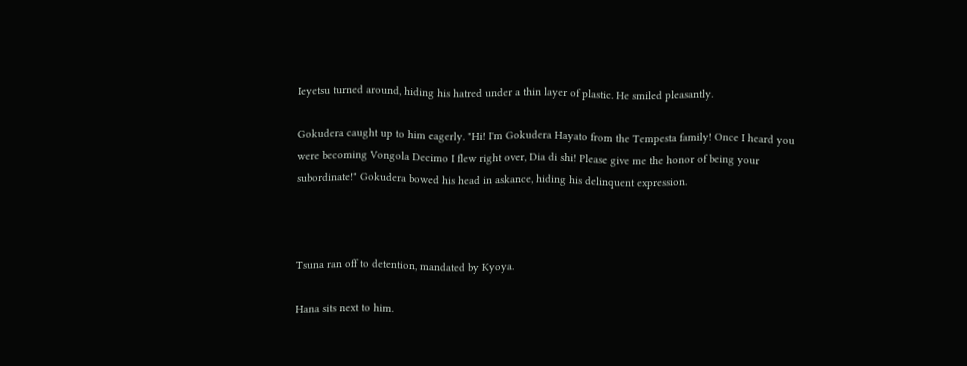Ieyetsu turned around, hiding his hatred under a thin layer of plastic. He smiled pleasantly.

Gokudera caught up to him eagerly. "Hi! I'm Gokudera Hayato from the Tempesta family! Once I heard you were becoming Vongola Decimo I flew right over, Dia di shi! Please give me the honor of being your subordinate!" Gokudera bowed his head in askance, hiding his delinquent expression.



Tsuna ran off to detention, mandated by Kyoya.

Hana sits next to him.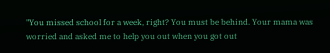"You missed school for a week, right? You must be behind. Your mama was worried and asked me to help you out when you got out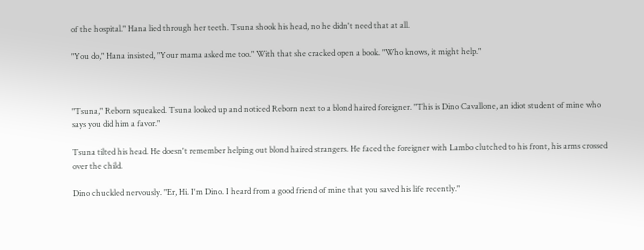of the hospital." Hana lied through her teeth. Tsuna shook his head, no he didn't need that at all.

"You do," Hana insisted, "Your mama asked me too." With that she cracked open a book. "Who knows, it might help."



"Tsuna," Reborn squeaked. Tsuna looked up and noticed Reborn next to a blond haired foreigner. "This is Dino Cavallone, an idiot student of mine who says you did him a favor."

Tsuna tilted his head. He doesn't remember helping out blond haired strangers. He faced the foreigner with Lambo clutched to his front, his arms crossed over the child.

Dino chuckled nervously. "Er, Hi. I'm Dino. I heard from a good friend of mine that you saved his life recently."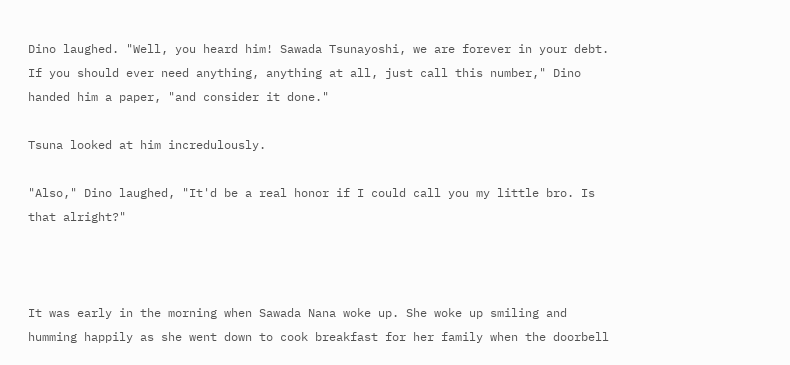Dino laughed. "Well, you heard him! Sawada Tsunayoshi, we are forever in your debt. If you should ever need anything, anything at all, just call this number," Dino handed him a paper, "and consider it done."

Tsuna looked at him incredulously.

"Also," Dino laughed, "It'd be a real honor if I could call you my little bro. Is that alright?"



It was early in the morning when Sawada Nana woke up. She woke up smiling and humming happily as she went down to cook breakfast for her family when the doorbell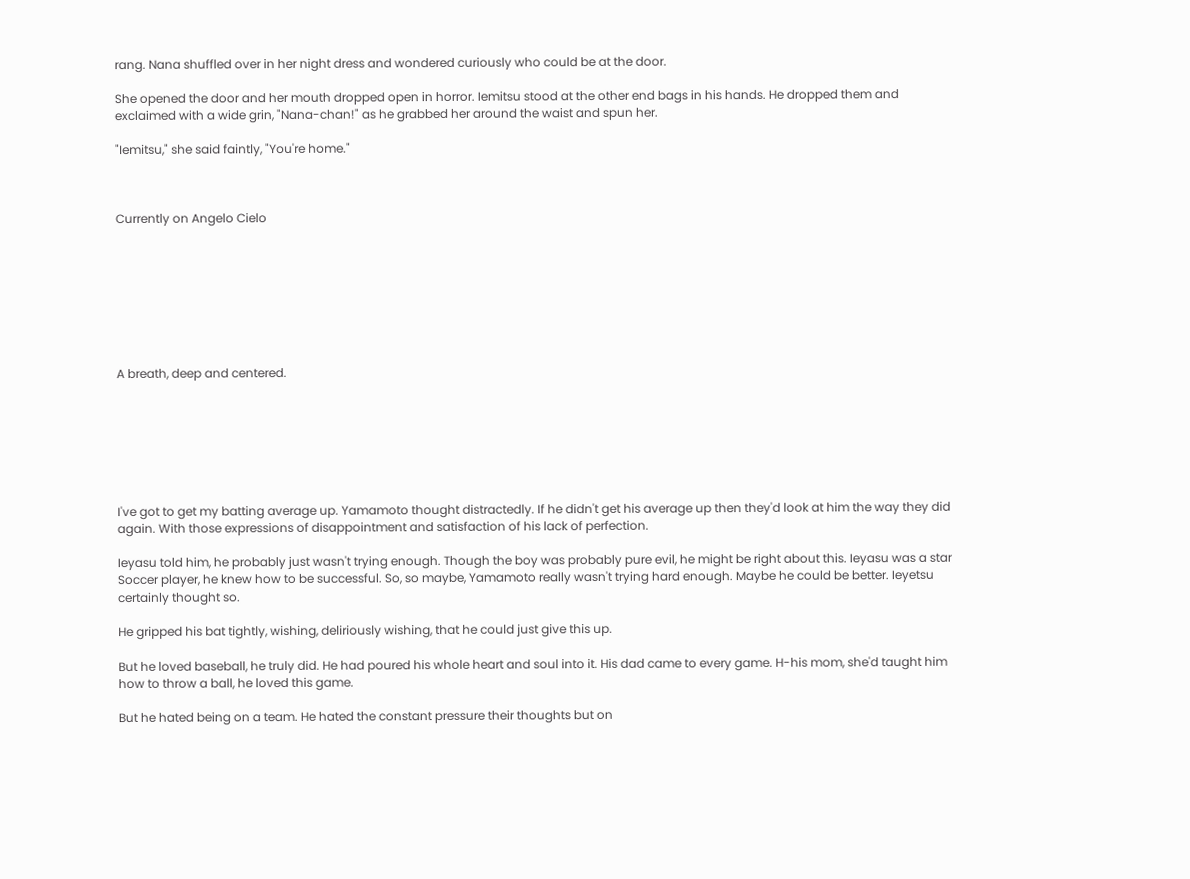rang. Nana shuffled over in her night dress and wondered curiously who could be at the door.

She opened the door and her mouth dropped open in horror. Iemitsu stood at the other end bags in his hands. He dropped them and exclaimed with a wide grin, "Nana-chan!" as he grabbed her around the waist and spun her.

"Iemitsu," she said faintly, "You're home."



Currently on Angelo Cielo








A breath, deep and centered.







I've got to get my batting average up. Yamamoto thought distractedly. If he didn't get his average up then they'd look at him the way they did again. With those expressions of disappointment and satisfaction of his lack of perfection.

Ieyasu told him, he probably just wasn't trying enough. Though the boy was probably pure evil, he might be right about this. Ieyasu was a star Soccer player, he knew how to be successful. So, so maybe, Yamamoto really wasn't trying hard enough. Maybe he could be better. Ieyetsu certainly thought so.

He gripped his bat tightly, wishing, deliriously wishing, that he could just give this up.

But he loved baseball, he truly did. He had poured his whole heart and soul into it. His dad came to every game. H-his mom, she'd taught him how to throw a ball, he loved this game.

But he hated being on a team. He hated the constant pressure their thoughts but on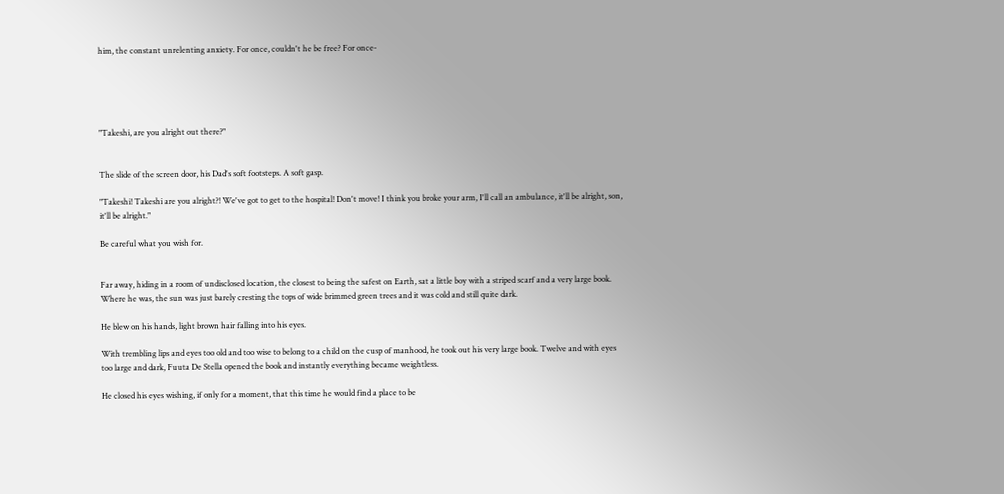him, the constant unrelenting anxiety. For once, couldn't he be free? For once-





"Takeshi, are you alright out there?"


The slide of the screen door, his Dad's soft footsteps. A soft gasp.

"Takeshi! Takeshi are you alright?! We've got to get to the hospital! Don't move! I think you broke your arm, I'll call an ambulance, it'll be alright, son, it'll be alright."

Be careful what you wish for.


Far away, hiding in a room of undisclosed location, the closest to being the safest on Earth, sat a little boy with a striped scarf and a very large book. Where he was, the sun was just barely cresting the tops of wide brimmed green trees and it was cold and still quite dark.

He blew on his hands, light brown hair falling into his eyes.

With trembling lips and eyes too old and too wise to belong to a child on the cusp of manhood, he took out his very large book. Twelve and with eyes too large and dark, Fuuta De Stella opened the book and instantly everything became weightless.

He closed his eyes wishing, if only for a moment, that this time he would find a place to be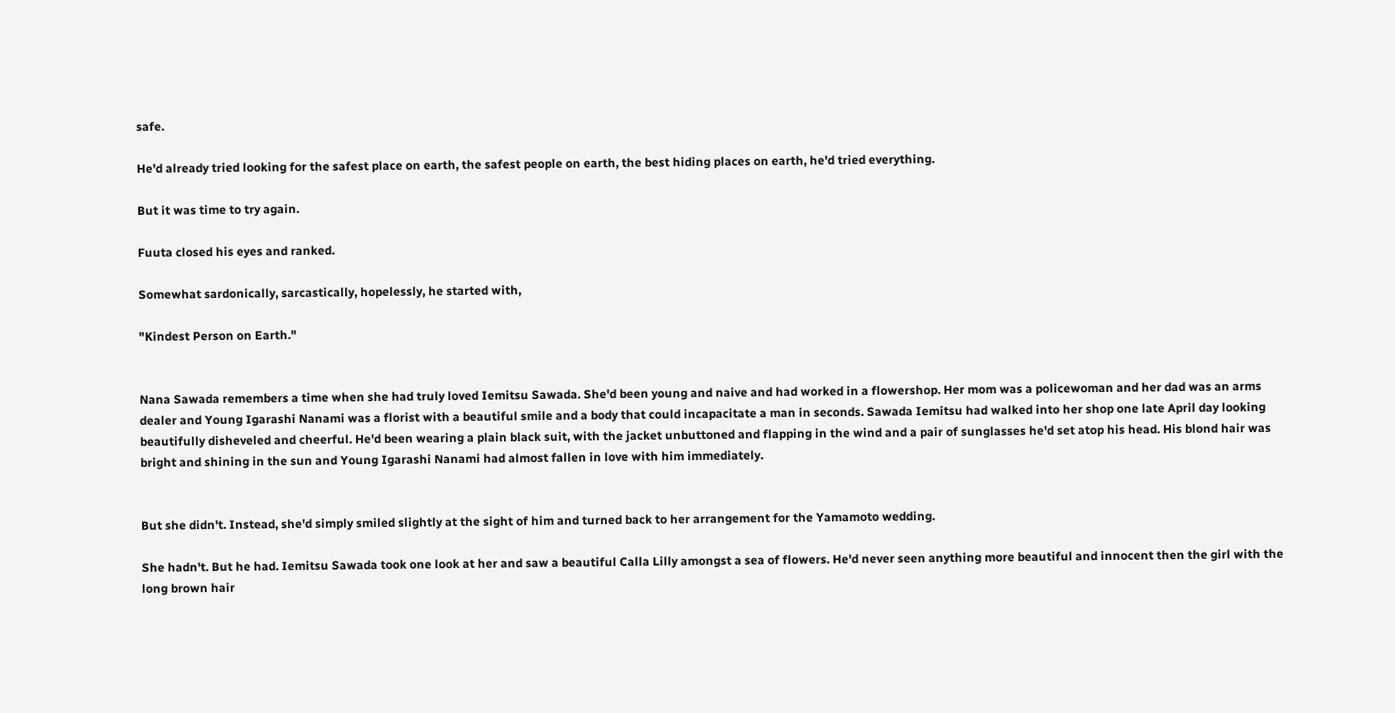safe.

He'd already tried looking for the safest place on earth, the safest people on earth, the best hiding places on earth, he'd tried everything.

But it was time to try again.

Fuuta closed his eyes and ranked.

Somewhat sardonically, sarcastically, hopelessly, he started with,

"Kindest Person on Earth."


Nana Sawada remembers a time when she had truly loved Iemitsu Sawada. She'd been young and naive and had worked in a flowershop. Her mom was a policewoman and her dad was an arms dealer and Young Igarashi Nanami was a florist with a beautiful smile and a body that could incapacitate a man in seconds. Sawada Iemitsu had walked into her shop one late April day looking beautifully disheveled and cheerful. He'd been wearing a plain black suit, with the jacket unbuttoned and flapping in the wind and a pair of sunglasses he'd set atop his head. His blond hair was bright and shining in the sun and Young Igarashi Nanami had almost fallen in love with him immediately.


But she didn't. Instead, she'd simply smiled slightly at the sight of him and turned back to her arrangement for the Yamamoto wedding.

She hadn't. But he had. Iemitsu Sawada took one look at her and saw a beautiful Calla Lilly amongst a sea of flowers. He'd never seen anything more beautiful and innocent then the girl with the long brown hair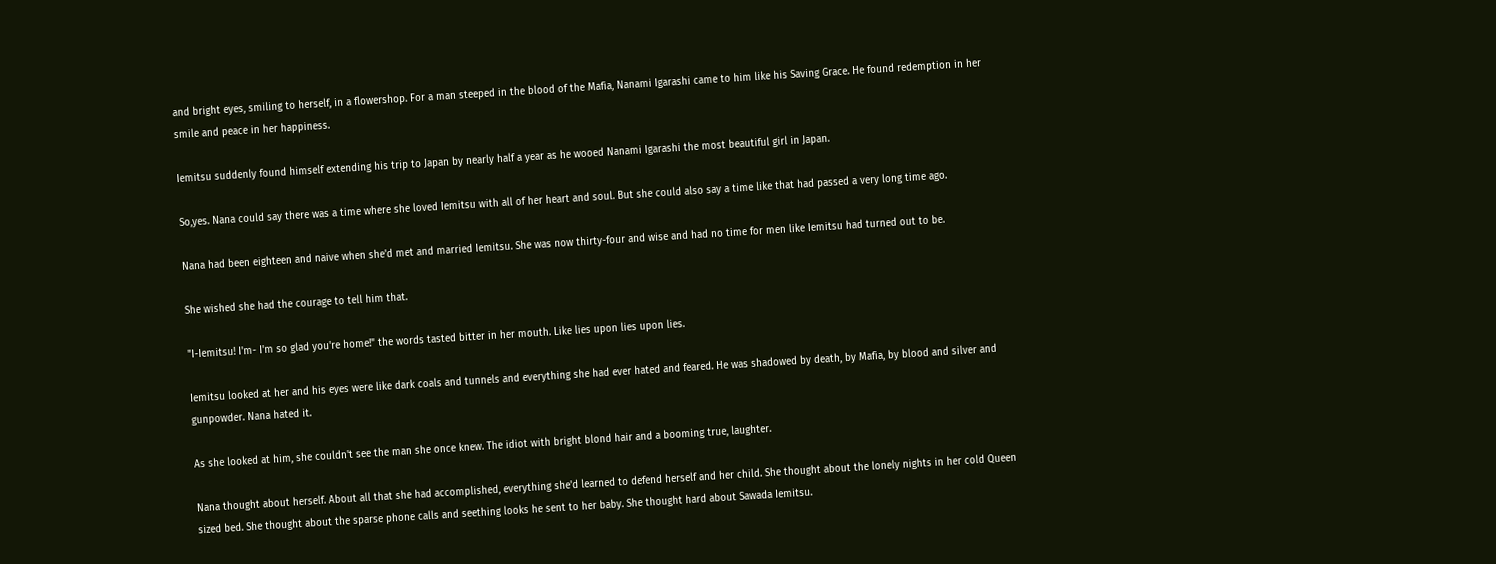and bright eyes, smiling to herself, in a flowershop. For a man steeped in the blood of the Mafia, Nanami Igarashi came to him like his Saving Grace. He found redemption in her smile and peace in her happiness.

Iemitsu suddenly found himself extending his trip to Japan by nearly half a year as he wooed Nanami Igarashi the most beautiful girl in Japan.

So,yes. Nana could say there was a time where she loved Iemitsu with all of her heart and soul. But she could also say a time like that had passed a very long time ago.

Nana had been eighteen and naive when she'd met and married Iemitsu. She was now thirty-four and wise and had no time for men like Iemitsu had turned out to be.

She wished she had the courage to tell him that.

"I-Iemitsu! I'm- I'm so glad you're home!" the words tasted bitter in her mouth. Like lies upon lies upon lies.

Iemitsu looked at her and his eyes were like dark coals and tunnels and everything she had ever hated and feared. He was shadowed by death, by Mafia, by blood and silver and gunpowder. Nana hated it.

As she looked at him, she couldn't see the man she once knew. The idiot with bright blond hair and a booming true, laughter.

Nana thought about herself. About all that she had accomplished, everything she'd learned to defend herself and her child. She thought about the lonely nights in her cold Queen sized bed. She thought about the sparse phone calls and seething looks he sent to her baby. She thought hard about Sawada Iemitsu.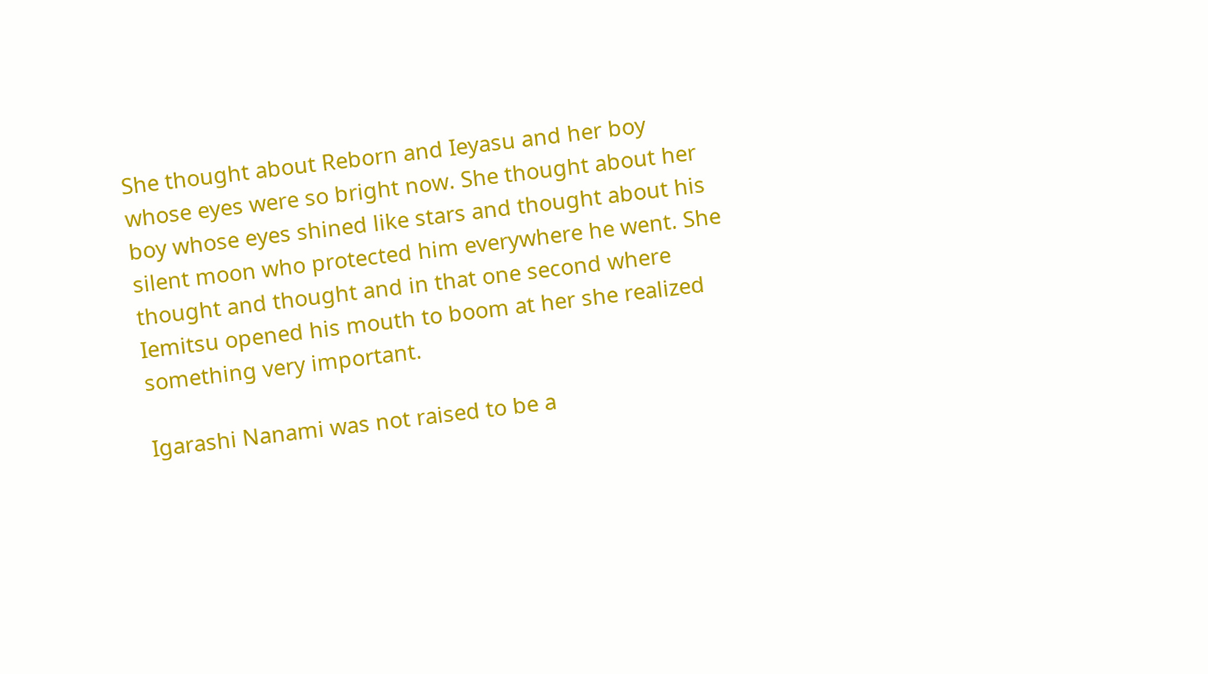She thought about Reborn and Ieyasu and her boy whose eyes were so bright now. She thought about her boy whose eyes shined like stars and thought about his silent moon who protected him everywhere he went. She thought and thought and in that one second where Iemitsu opened his mouth to boom at her she realized something very important.

Igarashi Nanami was not raised to be a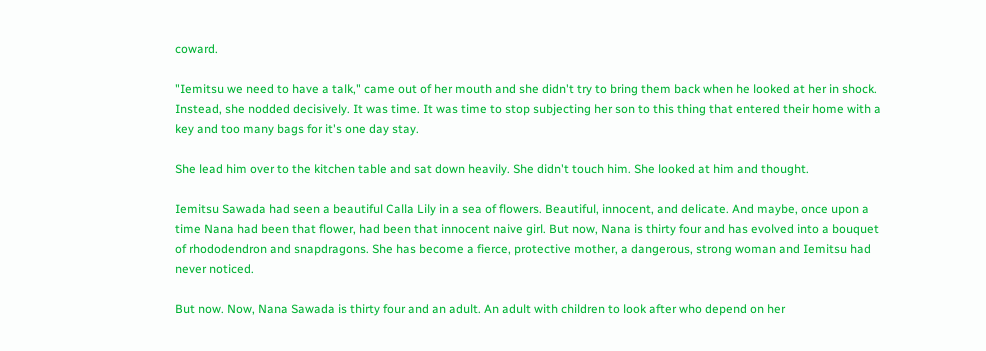coward.

"Iemitsu we need to have a talk," came out of her mouth and she didn't try to bring them back when he looked at her in shock. Instead, she nodded decisively. It was time. It was time to stop subjecting her son to this thing that entered their home with a key and too many bags for it's one day stay.

She lead him over to the kitchen table and sat down heavily. She didn't touch him. She looked at him and thought.

Iemitsu Sawada had seen a beautiful Calla Lily in a sea of flowers. Beautiful, innocent, and delicate. And maybe, once upon a time Nana had been that flower, had been that innocent naive girl. But now, Nana is thirty four and has evolved into a bouquet of rhododendron and snapdragons. She has become a fierce, protective mother, a dangerous, strong woman and Iemitsu had never noticed.

But now. Now, Nana Sawada is thirty four and an adult. An adult with children to look after who depend on her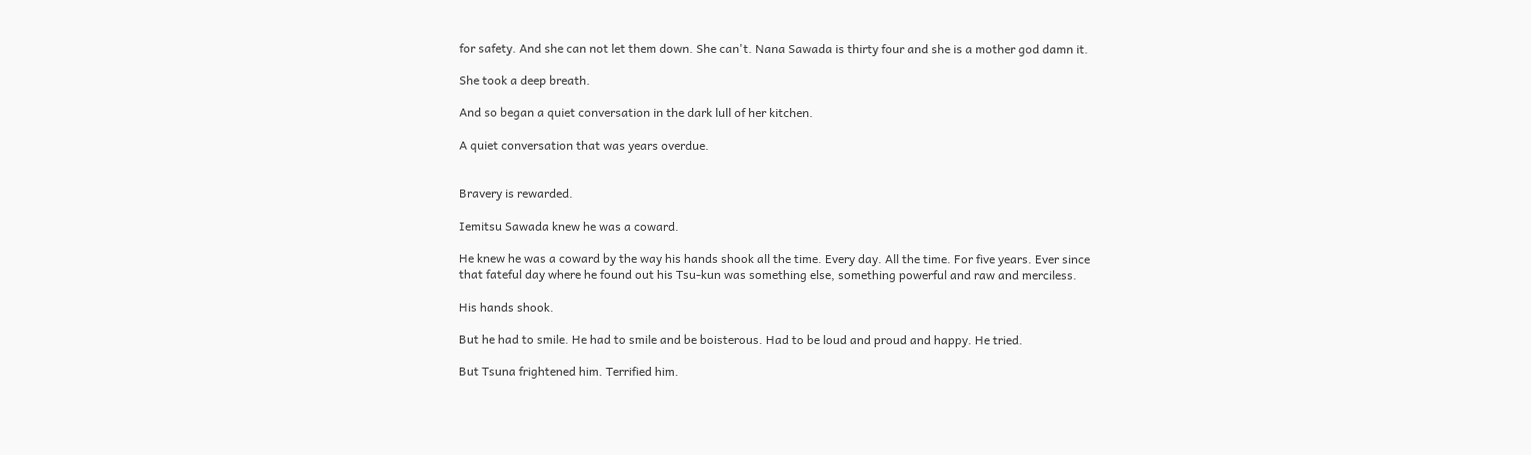for safety. And she can not let them down. She can't. Nana Sawada is thirty four and she is a mother god damn it.

She took a deep breath.

And so began a quiet conversation in the dark lull of her kitchen.

A quiet conversation that was years overdue.


Bravery is rewarded.

Iemitsu Sawada knew he was a coward.

He knew he was a coward by the way his hands shook all the time. Every day. All the time. For five years. Ever since that fateful day where he found out his Tsu-kun was something else, something powerful and raw and merciless.

His hands shook.

But he had to smile. He had to smile and be boisterous. Had to be loud and proud and happy. He tried.

But Tsuna frightened him. Terrified him.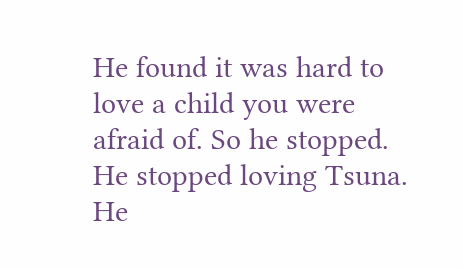He found it was hard to love a child you were afraid of. So he stopped. He stopped loving Tsuna. He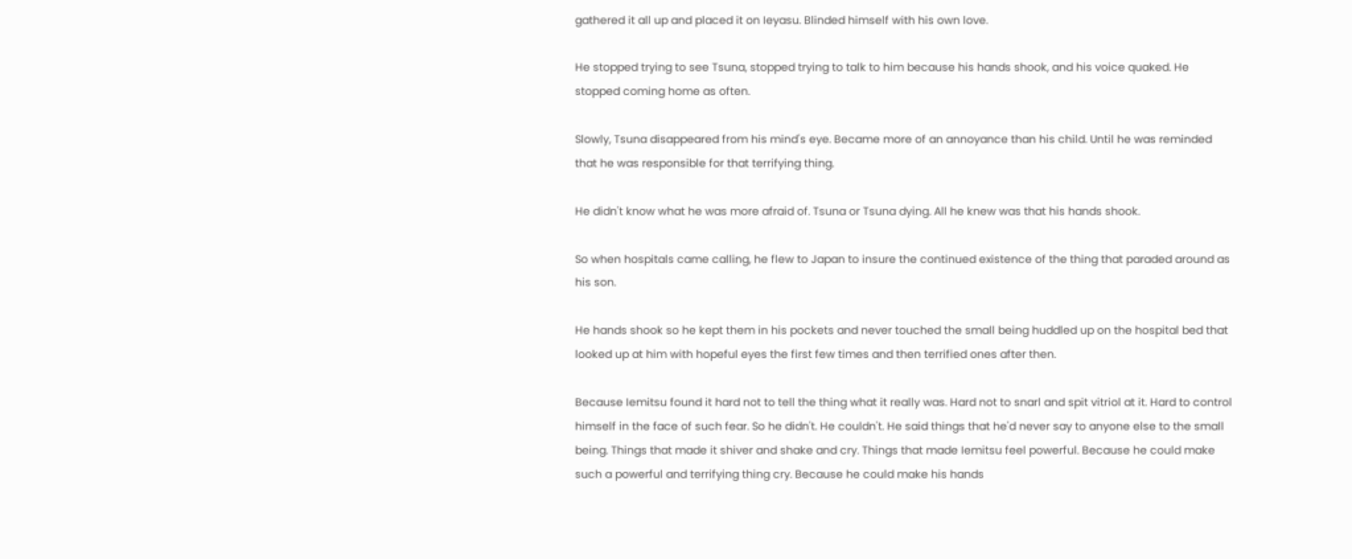gathered it all up and placed it on Ieyasu. Blinded himself with his own love.

He stopped trying to see Tsuna, stopped trying to talk to him because his hands shook, and his voice quaked. He stopped coming home as often.

Slowly, Tsuna disappeared from his mind's eye. Became more of an annoyance than his child. Until he was reminded that he was responsible for that terrifying thing.

He didn't know what he was more afraid of. Tsuna or Tsuna dying. All he knew was that his hands shook.

So when hospitals came calling, he flew to Japan to insure the continued existence of the thing that paraded around as his son.

He hands shook so he kept them in his pockets and never touched the small being huddled up on the hospital bed that looked up at him with hopeful eyes the first few times and then terrified ones after then.

Because Iemitsu found it hard not to tell the thing what it really was. Hard not to snarl and spit vitriol at it. Hard to control himself in the face of such fear. So he didn't. He couldn't. He said things that he'd never say to anyone else to the small being. Things that made it shiver and shake and cry. Things that made Iemitsu feel powerful. Because he could make such a powerful and terrifying thing cry. Because he could make his hands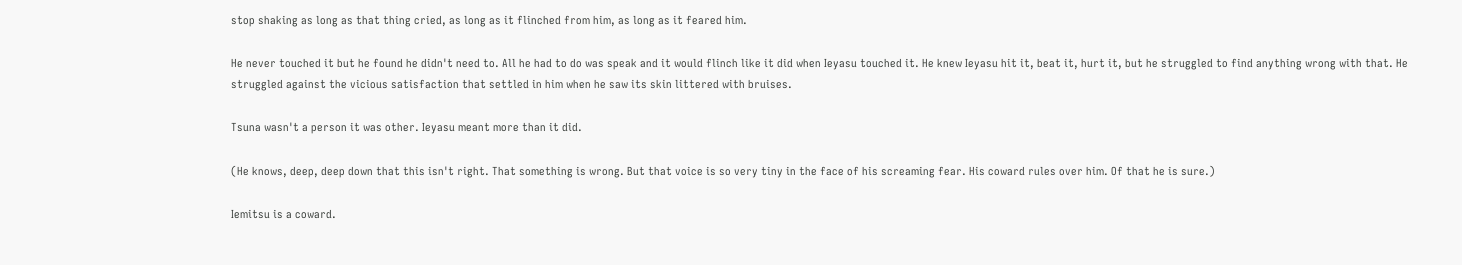stop shaking as long as that thing cried, as long as it flinched from him, as long as it feared him.

He never touched it but he found he didn't need to. All he had to do was speak and it would flinch like it did when Ieyasu touched it. He knew Ieyasu hit it, beat it, hurt it, but he struggled to find anything wrong with that. He struggled against the vicious satisfaction that settled in him when he saw its skin littered with bruises.

Tsuna wasn't a person it was other. Ieyasu meant more than it did.

(He knows, deep, deep down that this isn't right. That something is wrong. But that voice is so very tiny in the face of his screaming fear. His coward rules over him. Of that he is sure.)

Iemitsu is a coward.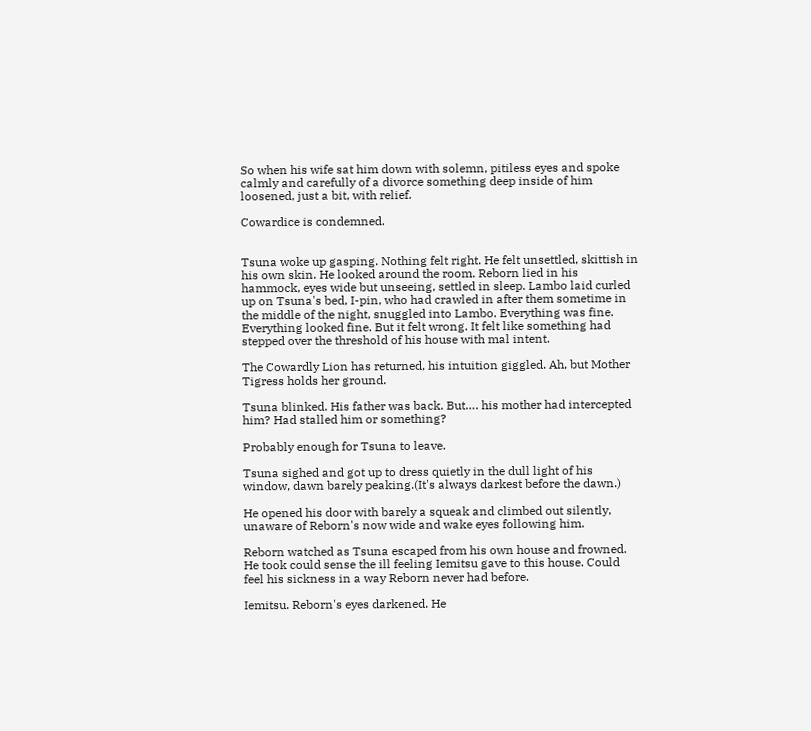So when his wife sat him down with solemn, pitiless eyes and spoke calmly and carefully of a divorce something deep inside of him loosened, just a bit, with relief.

Cowardice is condemned.


Tsuna woke up gasping. Nothing felt right. He felt unsettled, skittish in his own skin. He looked around the room. Reborn lied in his hammock, eyes wide but unseeing, settled in sleep. Lambo laid curled up on Tsuna's bed, I-pin, who had crawled in after them sometime in the middle of the night, snuggled into Lambo. Everything was fine. Everything looked fine. But it felt wrong. It felt like something had stepped over the threshold of his house with mal intent.

The Cowardly Lion has returned, his intuition giggled. Ah, but Mother Tigress holds her ground.

Tsuna blinked. His father was back. But…. his mother had intercepted him? Had stalled him or something?

Probably enough for Tsuna to leave.

Tsuna sighed and got up to dress quietly in the dull light of his window, dawn barely peaking.(It's always darkest before the dawn.)

He opened his door with barely a squeak and climbed out silently, unaware of Reborn's now wide and wake eyes following him.

Reborn watched as Tsuna escaped from his own house and frowned. He took could sense the ill feeling Iemitsu gave to this house. Could feel his sickness in a way Reborn never had before.

Iemitsu. Reborn's eyes darkened. He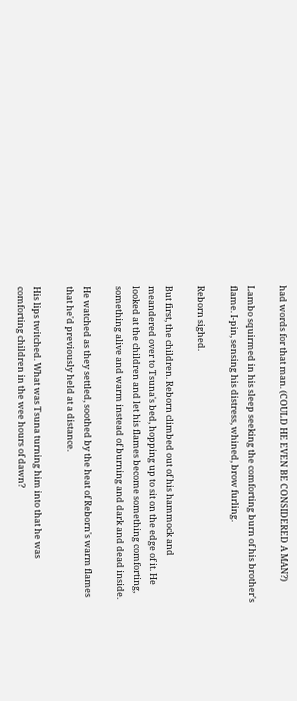had words for that man. (COULD HE EVEN BE CONSIDERED A MAN?)

Lambo squirmed in his sleep seeking the comforting burn of his brother's flame. I-pin, sensing his distress, whined, brow furling.

Reborn sighed.

But first, the children. Reborn climbed out of his hammock and meandered over to Tsuna's bed, hopping up to sit on the edge of it. He looked at the children and let his flames become something comforting, something alive and warm instead of burning and dark and dead inside.

He watched as they settled, soothed by the heat of Reborn's warm flames that he'd previously held at a distance.

His lips twitched. What was Tsuna turning him into that he was comforting children in the wee hours of dawn?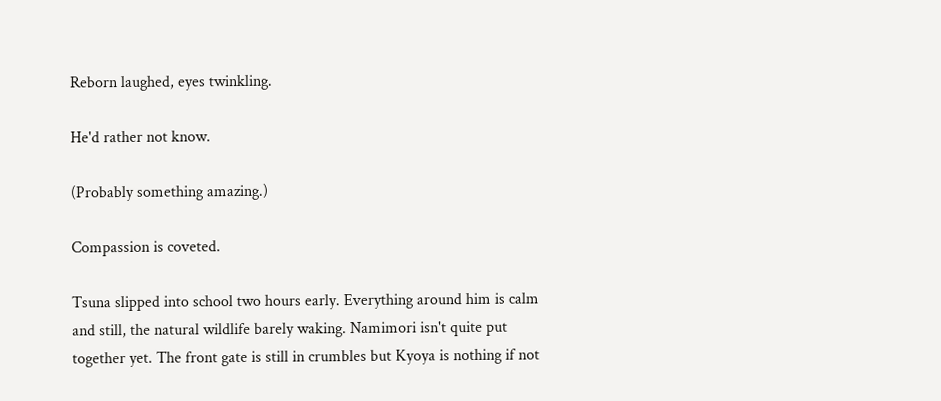Reborn laughed, eyes twinkling.

He'd rather not know.

(Probably something amazing.)

Compassion is coveted.

Tsuna slipped into school two hours early. Everything around him is calm and still, the natural wildlife barely waking. Namimori isn't quite put together yet. The front gate is still in crumbles but Kyoya is nothing if not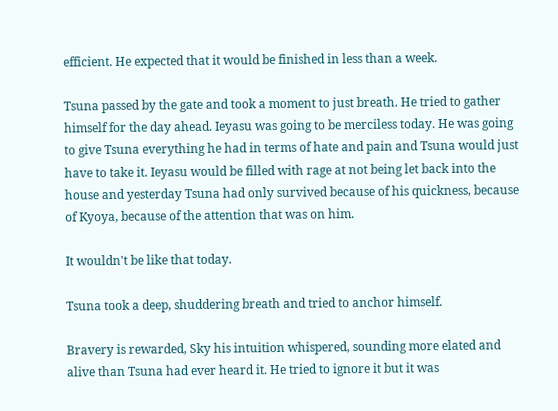efficient. He expected that it would be finished in less than a week.

Tsuna passed by the gate and took a moment to just breath. He tried to gather himself for the day ahead. Ieyasu was going to be merciless today. He was going to give Tsuna everything he had in terms of hate and pain and Tsuna would just have to take it. Ieyasu would be filled with rage at not being let back into the house and yesterday Tsuna had only survived because of his quickness, because of Kyoya, because of the attention that was on him.

It wouldn't be like that today.

Tsuna took a deep, shuddering breath and tried to anchor himself.

Bravery is rewarded, Sky his intuition whispered, sounding more elated and alive than Tsuna had ever heard it. He tried to ignore it but it was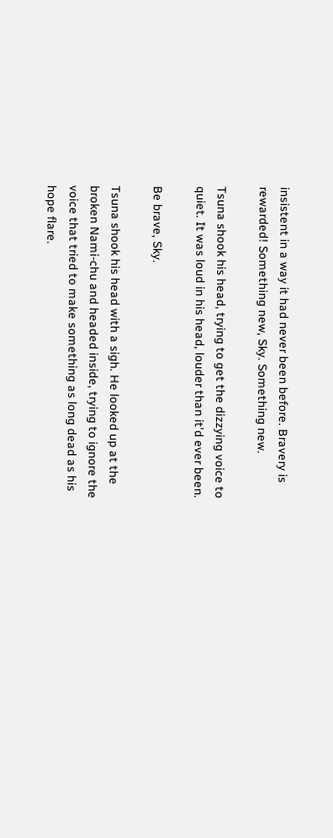insistent in a way it had never been before. Bravery is rewarded! Something new, Sky. Something new.

Tsuna shook his head, trying to get the dizzying voice to quiet. It was loud in his head, louder than it'd ever been.

Be brave, Sky.

Tsuna shook his head with a sigh. He looked up at the broken Nami-chu and headed inside, trying to ignore the voice that tried to make something as long dead as his hope flare.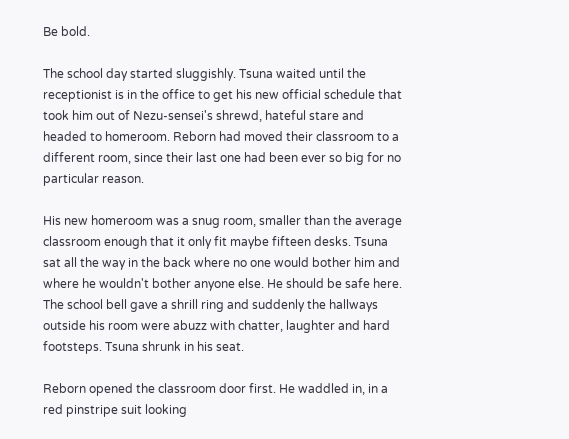Be bold.

The school day started sluggishly. Tsuna waited until the receptionist is in the office to get his new official schedule that took him out of Nezu-sensei's shrewd, hateful stare and headed to homeroom. Reborn had moved their classroom to a different room, since their last one had been ever so big for no particular reason.

His new homeroom was a snug room, smaller than the average classroom enough that it only fit maybe fifteen desks. Tsuna sat all the way in the back where no one would bother him and where he wouldn't bother anyone else. He should be safe here. The school bell gave a shrill ring and suddenly the hallways outside his room were abuzz with chatter, laughter and hard footsteps. Tsuna shrunk in his seat.

Reborn opened the classroom door first. He waddled in, in a red pinstripe suit looking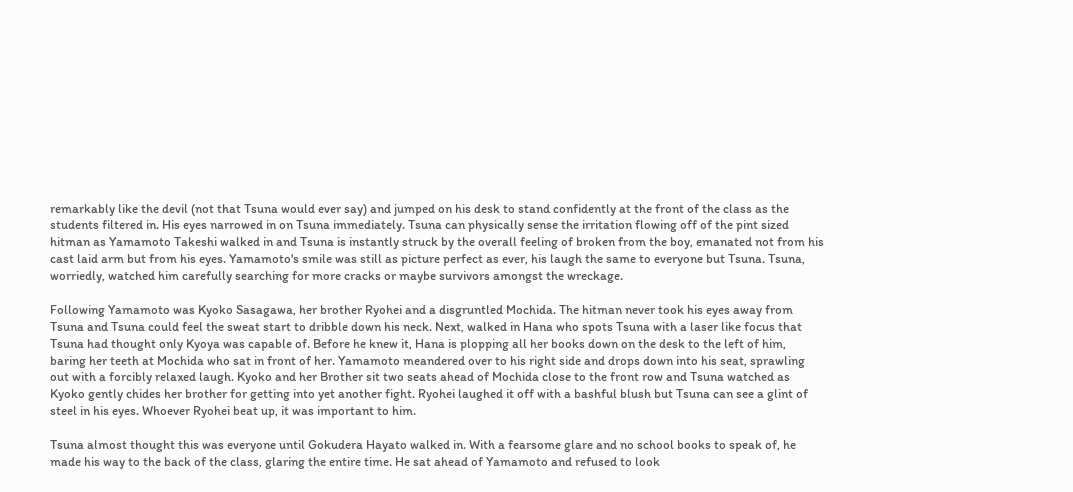remarkably like the devil (not that Tsuna would ever say) and jumped on his desk to stand confidently at the front of the class as the students filtered in. His eyes narrowed in on Tsuna immediately. Tsuna can physically sense the irritation flowing off of the pint sized hitman as Yamamoto Takeshi walked in and Tsuna is instantly struck by the overall feeling of broken from the boy, emanated not from his cast laid arm but from his eyes. Yamamoto's smile was still as picture perfect as ever, his laugh the same to everyone but Tsuna. Tsuna, worriedly, watched him carefully searching for more cracks or maybe survivors amongst the wreckage.

Following Yamamoto was Kyoko Sasagawa, her brother Ryohei and a disgruntled Mochida. The hitman never took his eyes away from Tsuna and Tsuna could feel the sweat start to dribble down his neck. Next, walked in Hana who spots Tsuna with a laser like focus that Tsuna had thought only Kyoya was capable of. Before he knew it, Hana is plopping all her books down on the desk to the left of him, baring her teeth at Mochida who sat in front of her. Yamamoto meandered over to his right side and drops down into his seat, sprawling out with a forcibly relaxed laugh. Kyoko and her Brother sit two seats ahead of Mochida close to the front row and Tsuna watched as Kyoko gently chides her brother for getting into yet another fight. Ryohei laughed it off with a bashful blush but Tsuna can see a glint of steel in his eyes. Whoever Ryohei beat up, it was important to him.

Tsuna almost thought this was everyone until Gokudera Hayato walked in. With a fearsome glare and no school books to speak of, he made his way to the back of the class, glaring the entire time. He sat ahead of Yamamoto and refused to look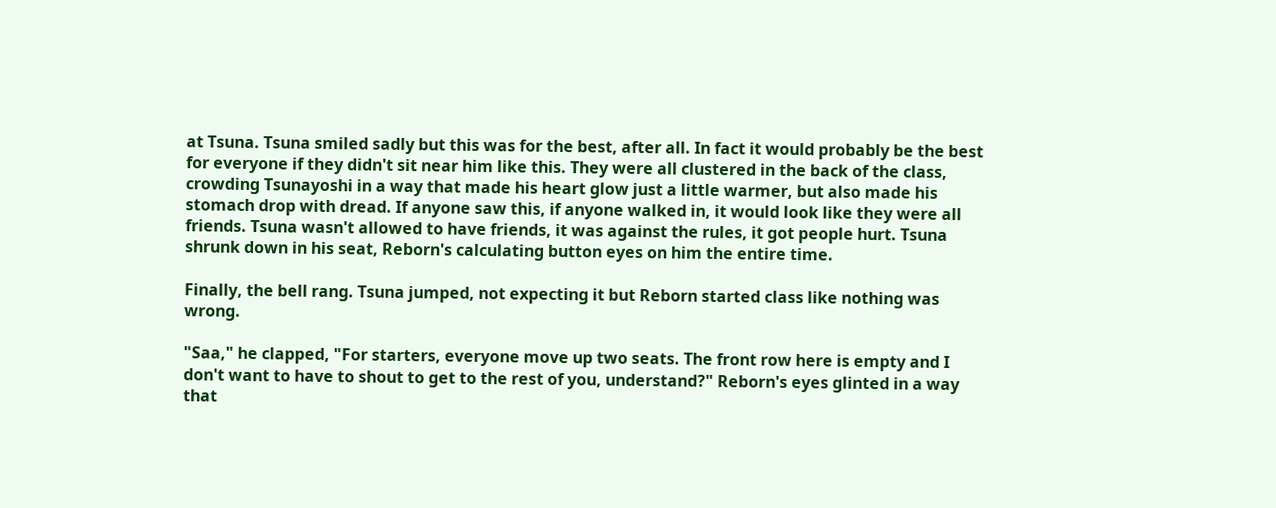at Tsuna. Tsuna smiled sadly but this was for the best, after all. In fact it would probably be the best for everyone if they didn't sit near him like this. They were all clustered in the back of the class, crowding Tsunayoshi in a way that made his heart glow just a little warmer, but also made his stomach drop with dread. If anyone saw this, if anyone walked in, it would look like they were all friends. Tsuna wasn't allowed to have friends, it was against the rules, it got people hurt. Tsuna shrunk down in his seat, Reborn's calculating button eyes on him the entire time.

Finally, the bell rang. Tsuna jumped, not expecting it but Reborn started class like nothing was wrong.

"Saa," he clapped, "For starters, everyone move up two seats. The front row here is empty and I don't want to have to shout to get to the rest of you, understand?" Reborn's eyes glinted in a way that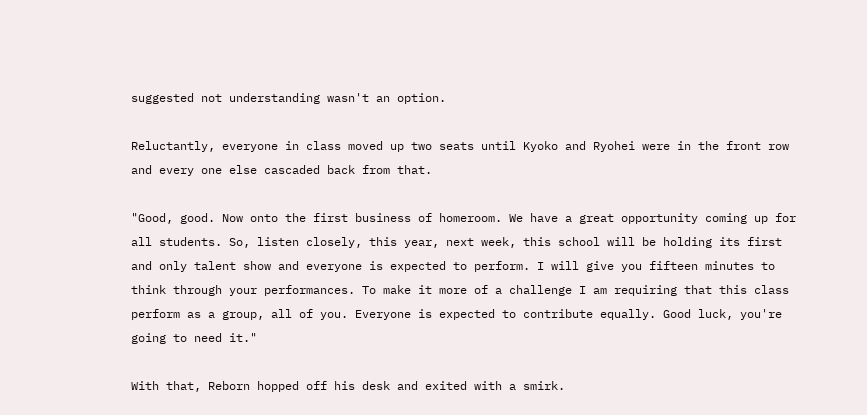suggested not understanding wasn't an option.

Reluctantly, everyone in class moved up two seats until Kyoko and Ryohei were in the front row and every one else cascaded back from that.

"Good, good. Now onto the first business of homeroom. We have a great opportunity coming up for all students. So, listen closely, this year, next week, this school will be holding its first and only talent show and everyone is expected to perform. I will give you fifteen minutes to think through your performances. To make it more of a challenge I am requiring that this class perform as a group, all of you. Everyone is expected to contribute equally. Good luck, you're going to need it."

With that, Reborn hopped off his desk and exited with a smirk.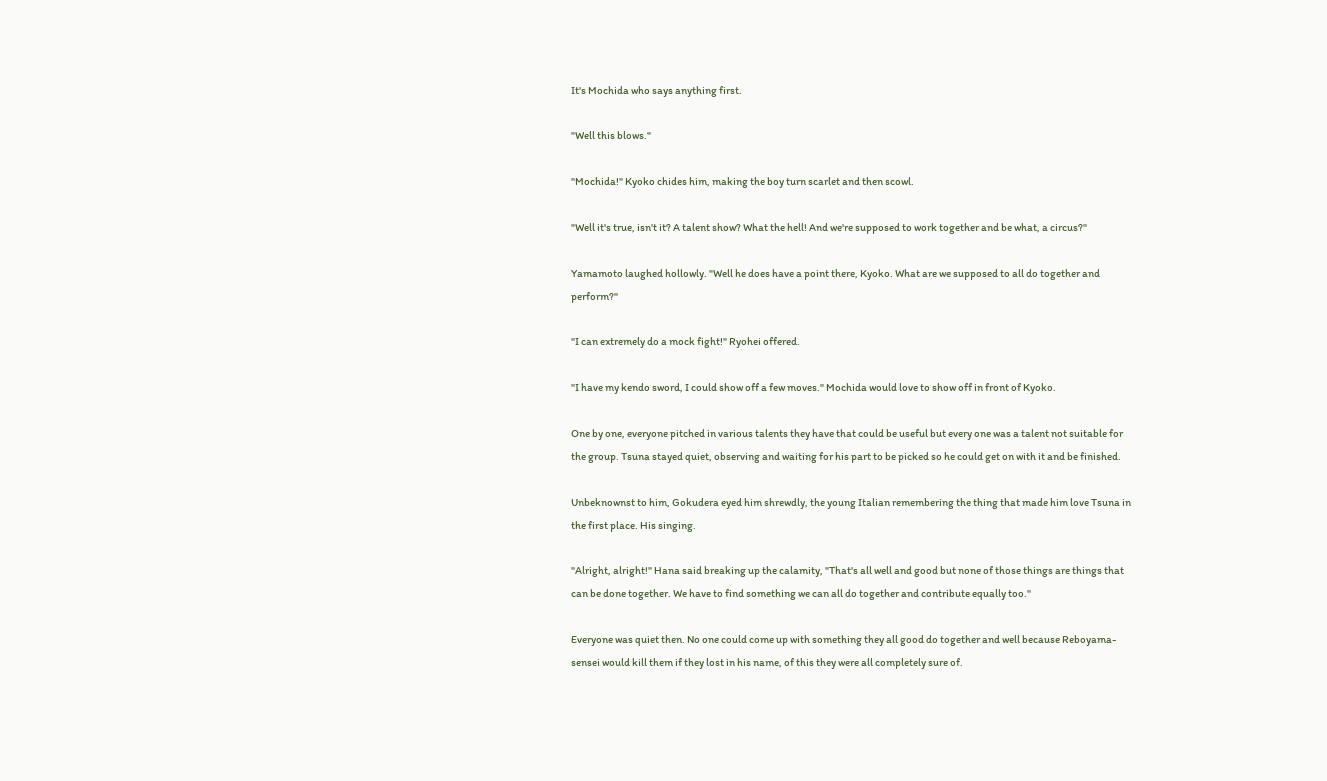It's Mochida who says anything first.

"Well this blows."

"Mochida!" Kyoko chides him, making the boy turn scarlet and then scowl.

"Well it's true, isn't it? A talent show? What the hell! And we're supposed to work together and be what, a circus?"

Yamamoto laughed hollowly. "Well he does have a point there, Kyoko. What are we supposed to all do together and perform?"

"I can extremely do a mock fight!" Ryohei offered.

"I have my kendo sword, I could show off a few moves." Mochida would love to show off in front of Kyoko.

One by one, everyone pitched in various talents they have that could be useful but every one was a talent not suitable for the group. Tsuna stayed quiet, observing and waiting for his part to be picked so he could get on with it and be finished.

Unbeknownst to him, Gokudera eyed him shrewdly, the young Italian remembering the thing that made him love Tsuna in the first place. His singing.

"Alright, alright!" Hana said breaking up the calamity, "That's all well and good but none of those things are things that can be done together. We have to find something we can all do together and contribute equally too."

Everyone was quiet then. No one could come up with something they all good do together and well because Reboyama-sensei would kill them if they lost in his name, of this they were all completely sure of.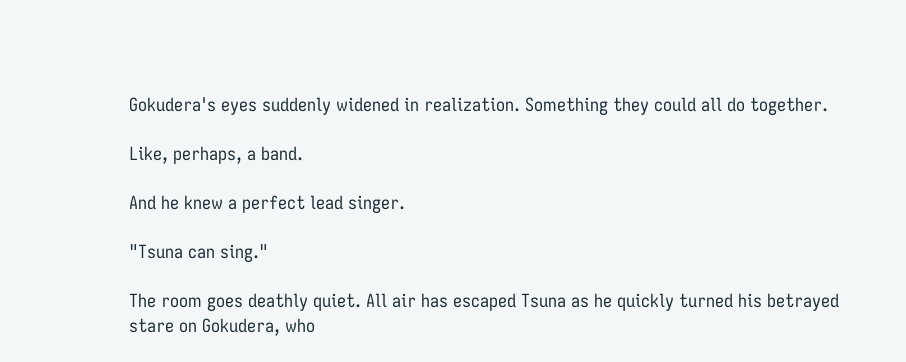Gokudera's eyes suddenly widened in realization. Something they could all do together.

Like, perhaps, a band.

And he knew a perfect lead singer.

"Tsuna can sing."

The room goes deathly quiet. All air has escaped Tsuna as he quickly turned his betrayed stare on Gokudera, who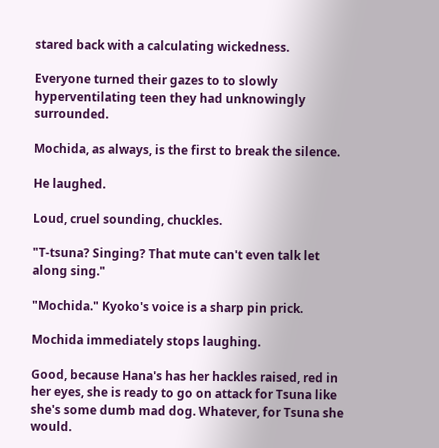stared back with a calculating wickedness.

Everyone turned their gazes to to slowly hyperventilating teen they had unknowingly surrounded.

Mochida, as always, is the first to break the silence.

He laughed.

Loud, cruel sounding, chuckles.

"T-tsuna? Singing? That mute can't even talk let along sing."

"Mochida." Kyoko's voice is a sharp pin prick.

Mochida immediately stops laughing.

Good, because Hana's has her hackles raised, red in her eyes, she is ready to go on attack for Tsuna like she's some dumb mad dog. Whatever, for Tsuna she would.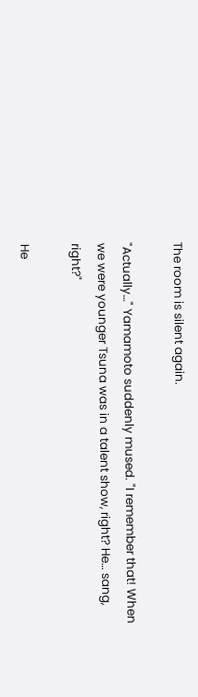The room is silent again.

"Actually…" Yamamoto suddenly mused. "I remember that! When we were younger Tsuna was in a talent show, right? He… sang, right?"

He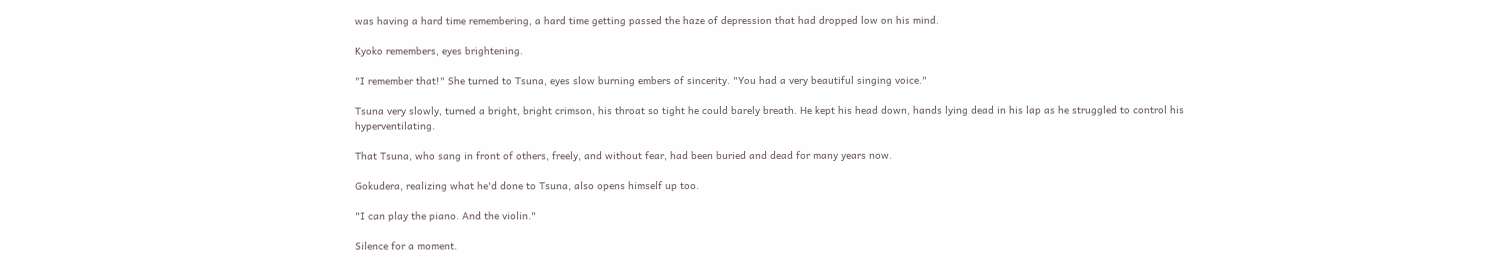was having a hard time remembering, a hard time getting passed the haze of depression that had dropped low on his mind.

Kyoko remembers, eyes brightening.

"I remember that!" She turned to Tsuna, eyes slow burning embers of sincerity. "You had a very beautiful singing voice."

Tsuna very slowly, turned a bright, bright crimson, his throat so tight he could barely breath. He kept his head down, hands lying dead in his lap as he struggled to control his hyperventilating.

That Tsuna, who sang in front of others, freely, and without fear, had been buried and dead for many years now.

Gokudera, realizing what he'd done to Tsuna, also opens himself up too.

"I can play the piano. And the violin."

Silence for a moment.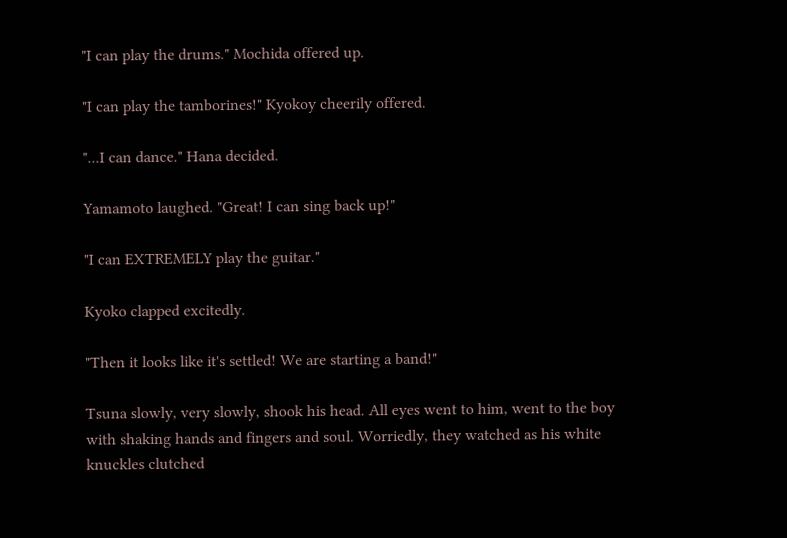"I can play the drums." Mochida offered up.

"I can play the tamborines!" Kyokoy cheerily offered.

"...I can dance." Hana decided.

Yamamoto laughed. "Great! I can sing back up!"

"I can EXTREMELY play the guitar."

Kyoko clapped excitedly.

"Then it looks like it's settled! We are starting a band!"

Tsuna slowly, very slowly, shook his head. All eyes went to him, went to the boy with shaking hands and fingers and soul. Worriedly, they watched as his white knuckles clutched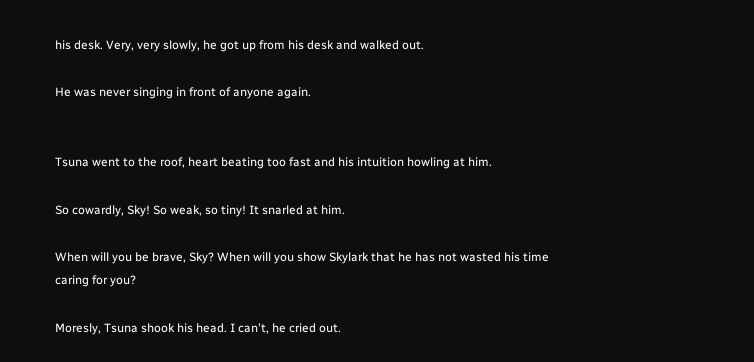his desk. Very, very slowly, he got up from his desk and walked out.

He was never singing in front of anyone again.


Tsuna went to the roof, heart beating too fast and his intuition howling at him.

So cowardly, Sky! So weak, so tiny! It snarled at him.

When will you be brave, Sky? When will you show Skylark that he has not wasted his time caring for you?

Moresly, Tsuna shook his head. I can't, he cried out.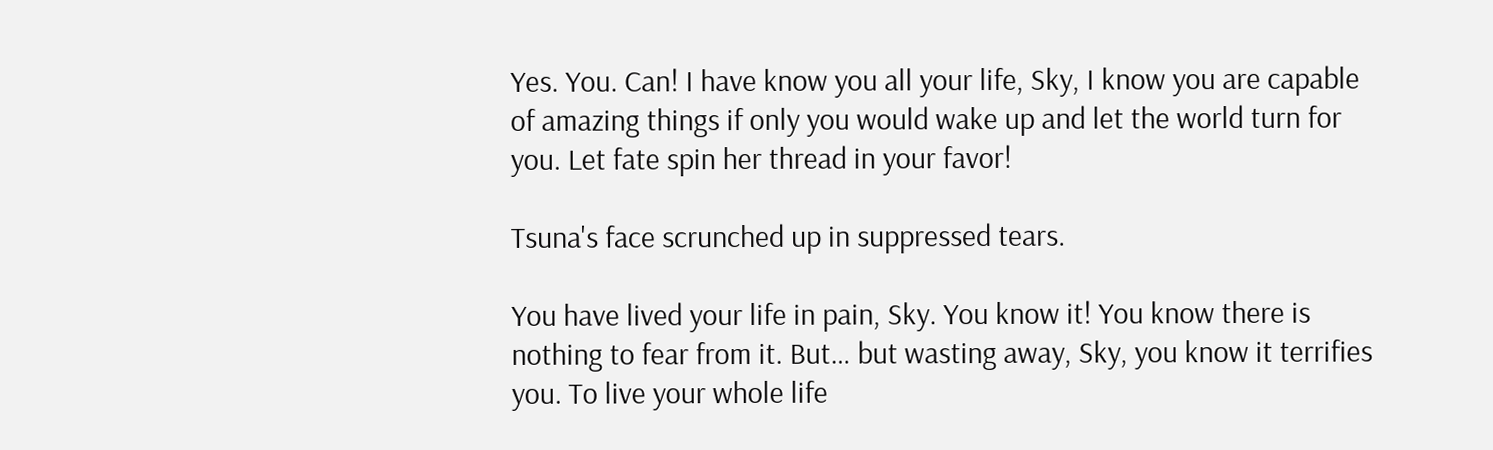Yes. You. Can! I have know you all your life, Sky, I know you are capable of amazing things if only you would wake up and let the world turn for you. Let fate spin her thread in your favor!

Tsuna's face scrunched up in suppressed tears.

You have lived your life in pain, Sky. You know it! You know there is nothing to fear from it. But… but wasting away, Sky, you know it terrifies you. To live your whole life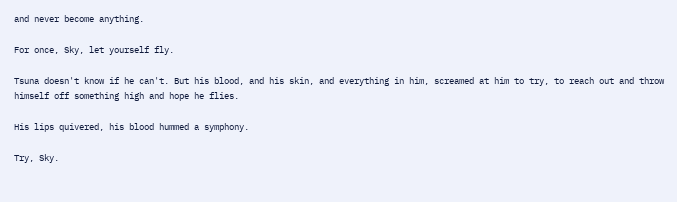and never become anything.

For once, Sky, let yourself fly.

Tsuna doesn't know if he can't. But his blood, and his skin, and everything in him, screamed at him to try, to reach out and throw himself off something high and hope he flies.

His lips quivered, his blood hummed a symphony.

Try, Sky.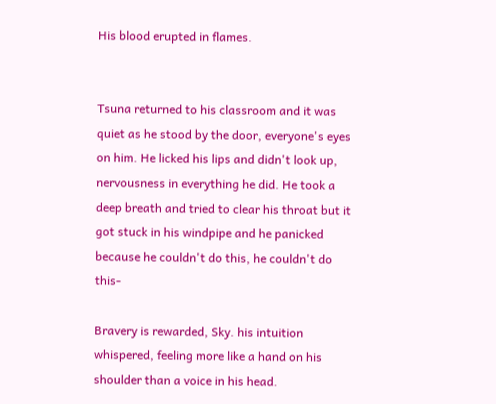His blood erupted in flames.


Tsuna returned to his classroom and it was quiet as he stood by the door, everyone's eyes on him. He licked his lips and didn't look up, nervousness in everything he did. He took a deep breath and tried to clear his throat but it got stuck in his windpipe and he panicked because he couldn't do this, he couldn't do this-

Bravery is rewarded, Sky. his intuition whispered, feeling more like a hand on his shoulder than a voice in his head.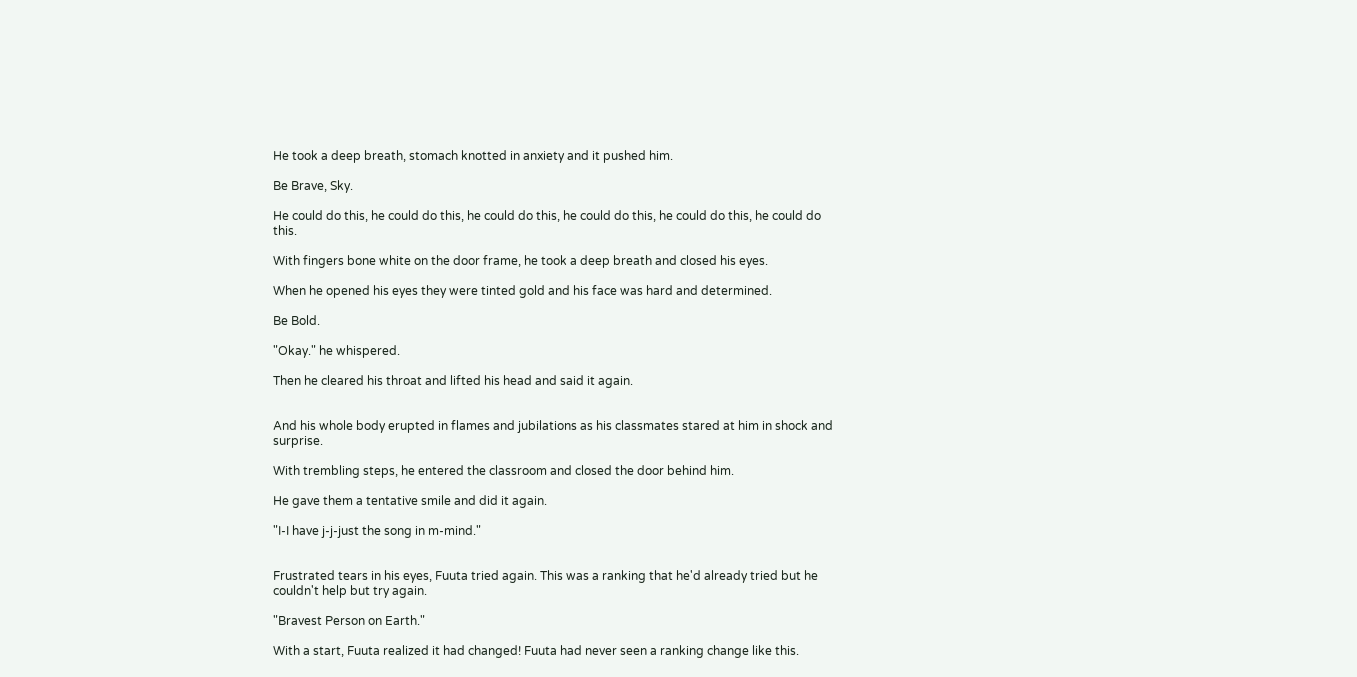He took a deep breath, stomach knotted in anxiety and it pushed him.

Be Brave, Sky.

He could do this, he could do this, he could do this, he could do this, he could do this, he could do this.

With fingers bone white on the door frame, he took a deep breath and closed his eyes.

When he opened his eyes they were tinted gold and his face was hard and determined.

Be Bold.

"Okay." he whispered.

Then he cleared his throat and lifted his head and said it again.


And his whole body erupted in flames and jubilations as his classmates stared at him in shock and surprise.

With trembling steps, he entered the classroom and closed the door behind him.

He gave them a tentative smile and did it again.

"I-I have j-j-just the song in m-mind."


Frustrated tears in his eyes, Fuuta tried again. This was a ranking that he'd already tried but he couldn't help but try again.

"Bravest Person on Earth."

With a start, Fuuta realized it had changed! Fuuta had never seen a ranking change like this.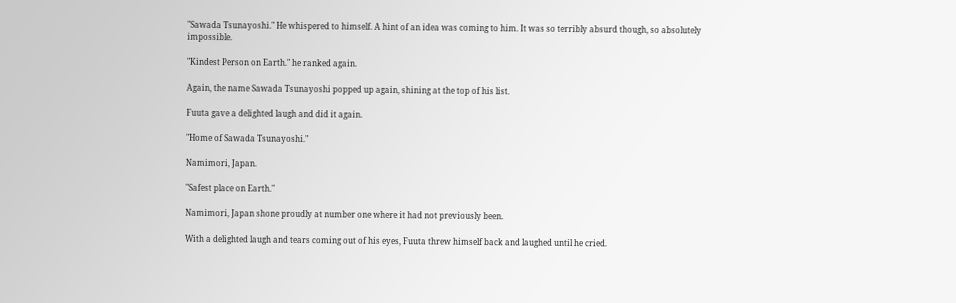"Sawada Tsunayoshi." He whispered to himself. A hint of an idea was coming to him. It was so terribly absurd though, so absolutely impossible.

"Kindest Person on Earth." he ranked again.

Again, the name Sawada Tsunayoshi popped up again, shining at the top of his list.

Fuuta gave a delighted laugh and did it again.

"Home of Sawada Tsunayoshi."

Namimori, Japan.

"Safest place on Earth."

Namimori, Japan shone proudly at number one where it had not previously been.

With a delighted laugh and tears coming out of his eyes, Fuuta threw himself back and laughed until he cried.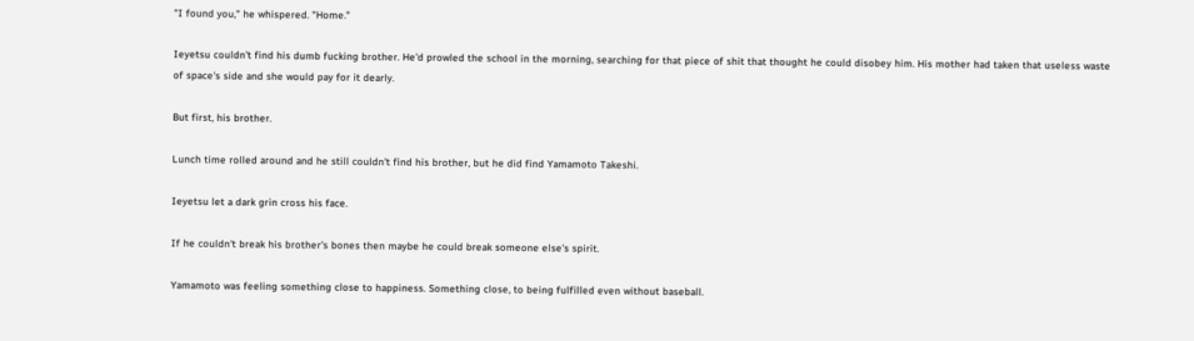"I found you," he whispered. "Home."

Ieyetsu couldn't find his dumb fucking brother. He'd prowled the school in the morning, searching for that piece of shit that thought he could disobey him. His mother had taken that useless waste of space's side and she would pay for it dearly.

But first, his brother.

Lunch time rolled around and he still couldn't find his brother, but he did find Yamamoto Takeshi.

Ieyetsu let a dark grin cross his face.

If he couldn't break his brother's bones then maybe he could break someone else's spirit.

Yamamoto was feeling something close to happiness. Something close, to being fulfilled even without baseball.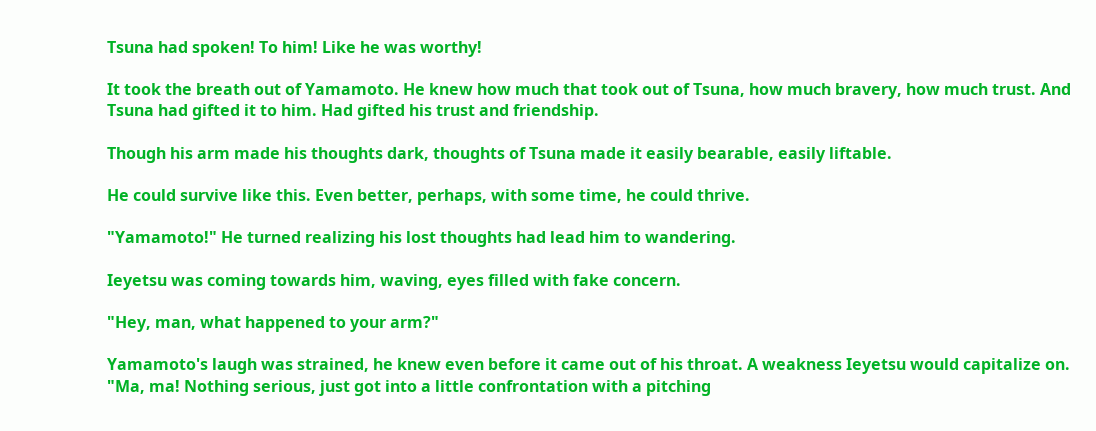Tsuna had spoken! To him! Like he was worthy!

It took the breath out of Yamamoto. He knew how much that took out of Tsuna, how much bravery, how much trust. And Tsuna had gifted it to him. Had gifted his trust and friendship.

Though his arm made his thoughts dark, thoughts of Tsuna made it easily bearable, easily liftable.

He could survive like this. Even better, perhaps, with some time, he could thrive.

"Yamamoto!" He turned realizing his lost thoughts had lead him to wandering.

Ieyetsu was coming towards him, waving, eyes filled with fake concern.

"Hey, man, what happened to your arm?"

Yamamoto's laugh was strained, he knew even before it came out of his throat. A weakness Ieyetsu would capitalize on. "Ma, ma! Nothing serious, just got into a little confrontation with a pitching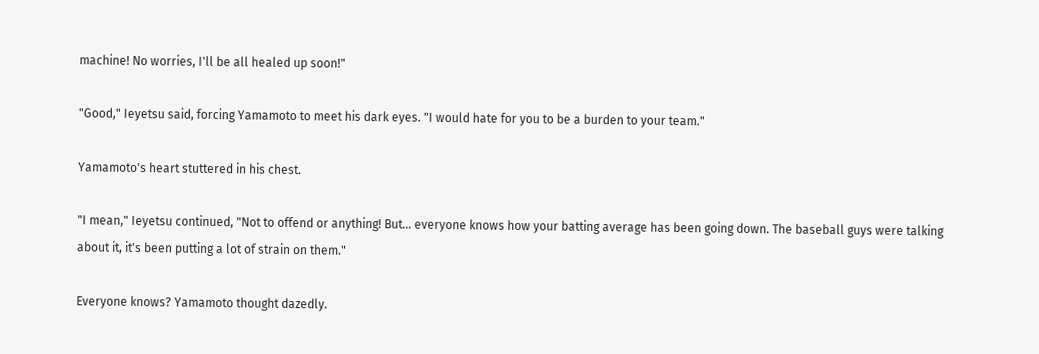machine! No worries, I'll be all healed up soon!"

"Good," Ieyetsu said, forcing Yamamoto to meet his dark eyes. "I would hate for you to be a burden to your team."

Yamamoto's heart stuttered in his chest.

"I mean," Ieyetsu continued, "Not to offend or anything! But… everyone knows how your batting average has been going down. The baseball guys were talking about it, it's been putting a lot of strain on them."

Everyone knows? Yamamoto thought dazedly.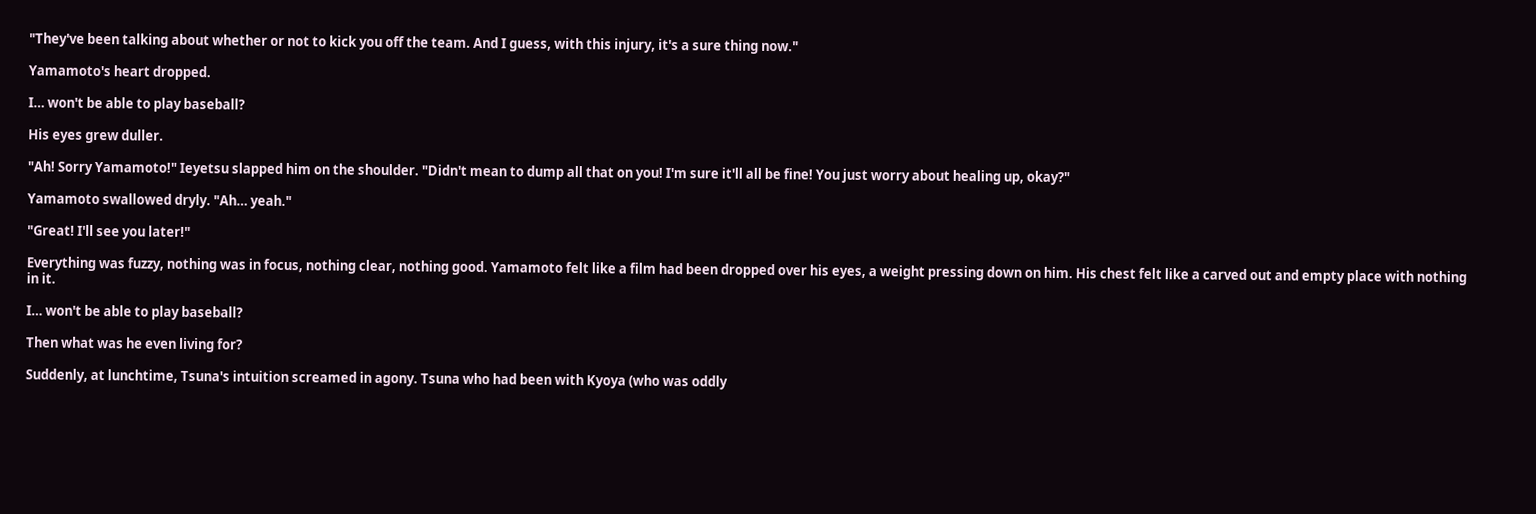"They've been talking about whether or not to kick you off the team. And I guess, with this injury, it's a sure thing now."

Yamamoto's heart dropped.

I… won't be able to play baseball?

His eyes grew duller.

"Ah! Sorry Yamamoto!" Ieyetsu slapped him on the shoulder. "Didn't mean to dump all that on you! I'm sure it'll all be fine! You just worry about healing up, okay?"

Yamamoto swallowed dryly. "Ah… yeah."

"Great! I'll see you later!"

Everything was fuzzy, nothing was in focus, nothing clear, nothing good. Yamamoto felt like a film had been dropped over his eyes, a weight pressing down on him. His chest felt like a carved out and empty place with nothing in it.

I… won't be able to play baseball?

Then what was he even living for?

Suddenly, at lunchtime, Tsuna's intuition screamed in agony. Tsuna who had been with Kyoya (who was oddly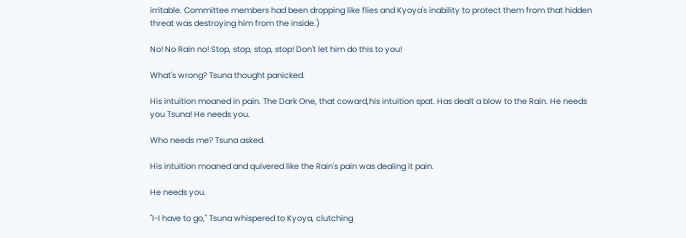irritable. Committee members had been dropping like flies and Kyoya's inability to protect them from that hidden threat was destroying him from the inside.)

No! No Rain no! Stop, stop, stop, stop! Don't let him do this to you!

What's wrong? Tsuna thought panicked.

His intuition moaned in pain. The Dark One, that coward,his intuition spat. Has dealt a blow to the Rain. He needs you Tsuna! He needs you.

Who needs me? Tsuna asked.

His intuition moaned and quivered like the Rain's pain was dealing it pain.

He needs you.

"I-I have to go," Tsuna whispered to Kyoya, clutching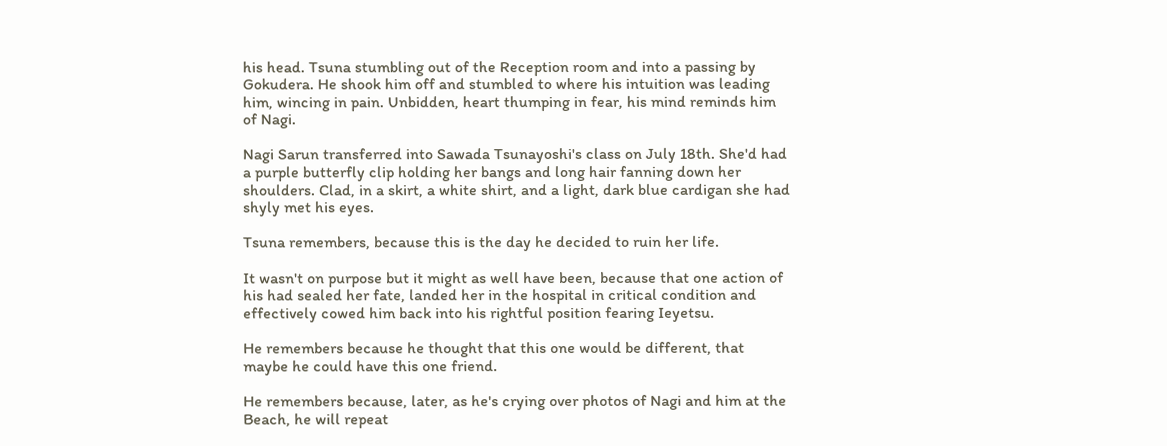his head. Tsuna stumbling out of the Reception room and into a passing by Gokudera. He shook him off and stumbled to where his intuition was leading him, wincing in pain. Unbidden, heart thumping in fear, his mind reminds him of Nagi.

Nagi Sarun transferred into Sawada Tsunayoshi's class on July 18th. She'd had a purple butterfly clip holding her bangs and long hair fanning down her shoulders. Clad, in a skirt, a white shirt, and a light, dark blue cardigan she had shyly met his eyes.

Tsuna remembers, because this is the day he decided to ruin her life.

It wasn't on purpose but it might as well have been, because that one action of his had sealed her fate, landed her in the hospital in critical condition and effectively cowed him back into his rightful position fearing Ieyetsu.

He remembers because he thought that this one would be different, that maybe he could have this one friend.

He remembers because, later, as he's crying over photos of Nagi and him at the Beach, he will repeat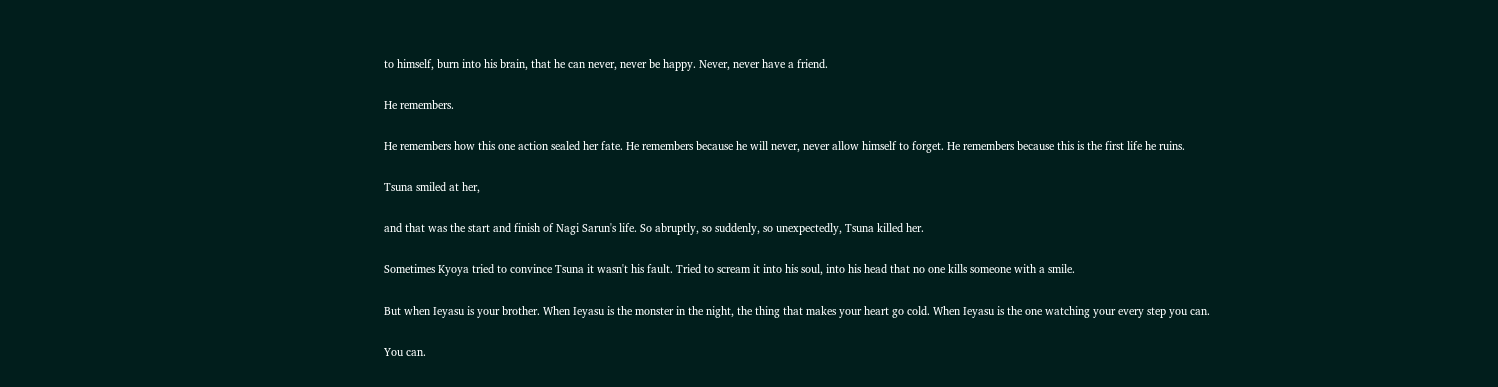to himself, burn into his brain, that he can never, never be happy. Never, never have a friend.

He remembers.

He remembers how this one action sealed her fate. He remembers because he will never, never allow himself to forget. He remembers because this is the first life he ruins.

Tsuna smiled at her,

and that was the start and finish of Nagi Sarun's life. So abruptly, so suddenly, so unexpectedly, Tsuna killed her.

Sometimes Kyoya tried to convince Tsuna it wasn't his fault. Tried to scream it into his soul, into his head that no one kills someone with a smile.

But when Ieyasu is your brother. When Ieyasu is the monster in the night, the thing that makes your heart go cold. When Ieyasu is the one watching your every step you can.

You can.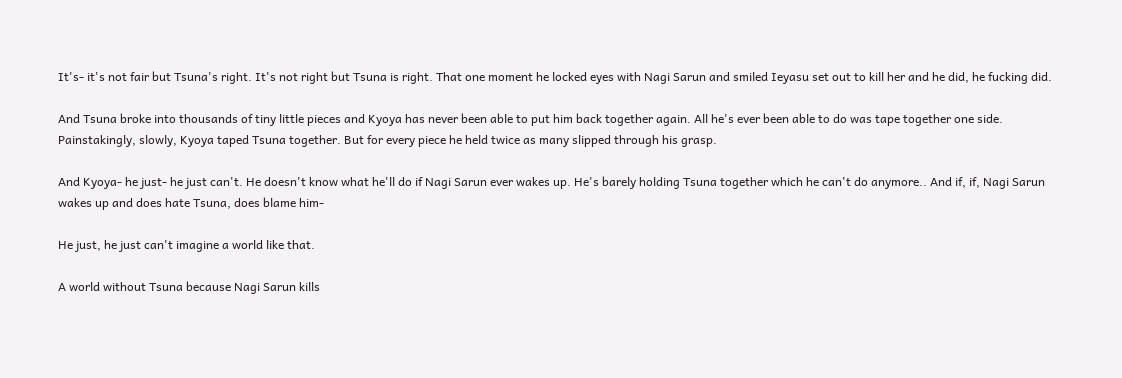It's- it's not fair but Tsuna's right. It's not right but Tsuna is right. That one moment he locked eyes with Nagi Sarun and smiled Ieyasu set out to kill her and he did, he fucking did.

And Tsuna broke into thousands of tiny little pieces and Kyoya has never been able to put him back together again. All he's ever been able to do was tape together one side. Painstakingly, slowly, Kyoya taped Tsuna together. But for every piece he held twice as many slipped through his grasp.

And Kyoya- he just- he just can't. He doesn't know what he'll do if Nagi Sarun ever wakes up. He's barely holding Tsuna together which he can't do anymore.. And if, if, Nagi Sarun wakes up and does hate Tsuna, does blame him-

He just, he just can't imagine a world like that.

A world without Tsuna because Nagi Sarun kills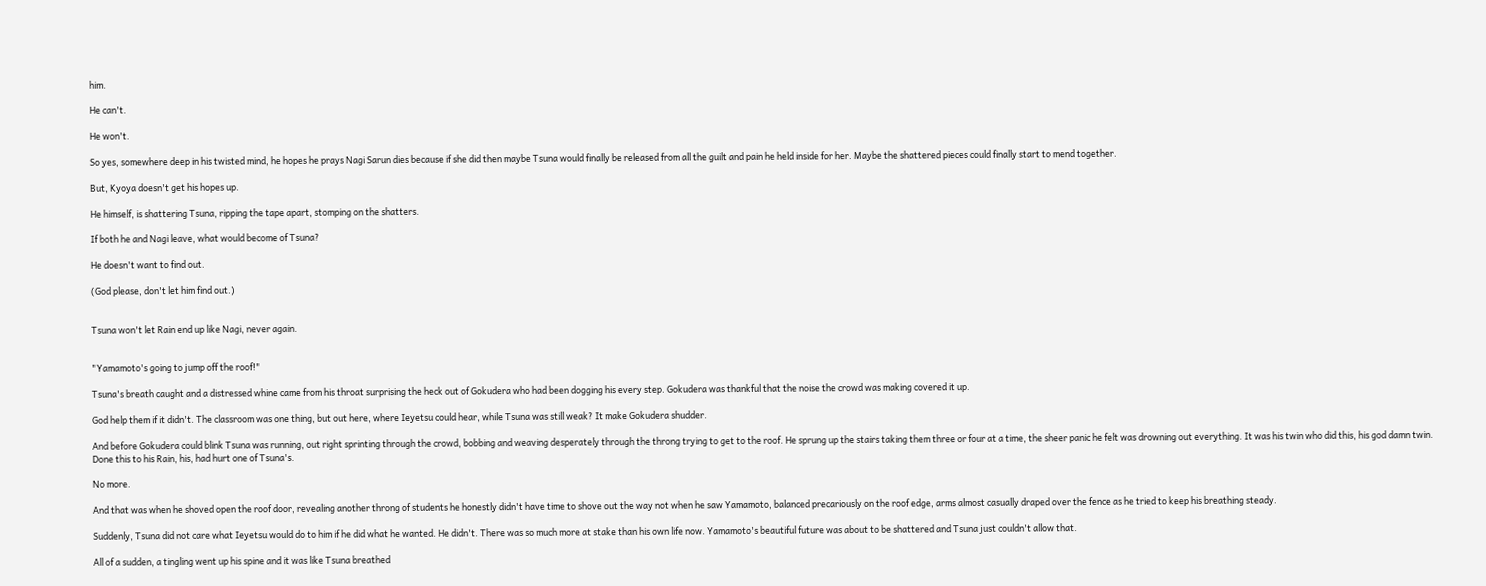him.

He can't.

He won't.

So yes, somewhere deep in his twisted mind, he hopes he prays Nagi Sarun dies because if she did then maybe Tsuna would finally be released from all the guilt and pain he held inside for her. Maybe the shattered pieces could finally start to mend together.

But, Kyoya doesn't get his hopes up.

He himself, is shattering Tsuna, ripping the tape apart, stomping on the shatters.

If both he and Nagi leave, what would become of Tsuna?

He doesn't want to find out.

(God please, don't let him find out.)


Tsuna won't let Rain end up like Nagi, never again.


"Yamamoto's going to jump off the roof!"

Tsuna's breath caught and a distressed whine came from his throat surprising the heck out of Gokudera who had been dogging his every step. Gokudera was thankful that the noise the crowd was making covered it up.

God help them if it didn't. The classroom was one thing, but out here, where Ieyetsu could hear, while Tsuna was still weak? It make Gokudera shudder.

And before Gokudera could blink Tsuna was running, out right sprinting through the crowd, bobbing and weaving desperately through the throng trying to get to the roof. He sprung up the stairs taking them three or four at a time, the sheer panic he felt was drowning out everything. It was his twin who did this, his god damn twin. Done this to his Rain, his, had hurt one of Tsuna's.

No more.

And that was when he shoved open the roof door, revealing another throng of students he honestly didn't have time to shove out the way not when he saw Yamamoto, balanced precariously on the roof edge, arms almost casually draped over the fence as he tried to keep his breathing steady.

Suddenly, Tsuna did not care what Ieyetsu would do to him if he did what he wanted. He didn't. There was so much more at stake than his own life now. Yamamoto's beautiful future was about to be shattered and Tsuna just couldn't allow that.

All of a sudden, a tingling went up his spine and it was like Tsuna breathed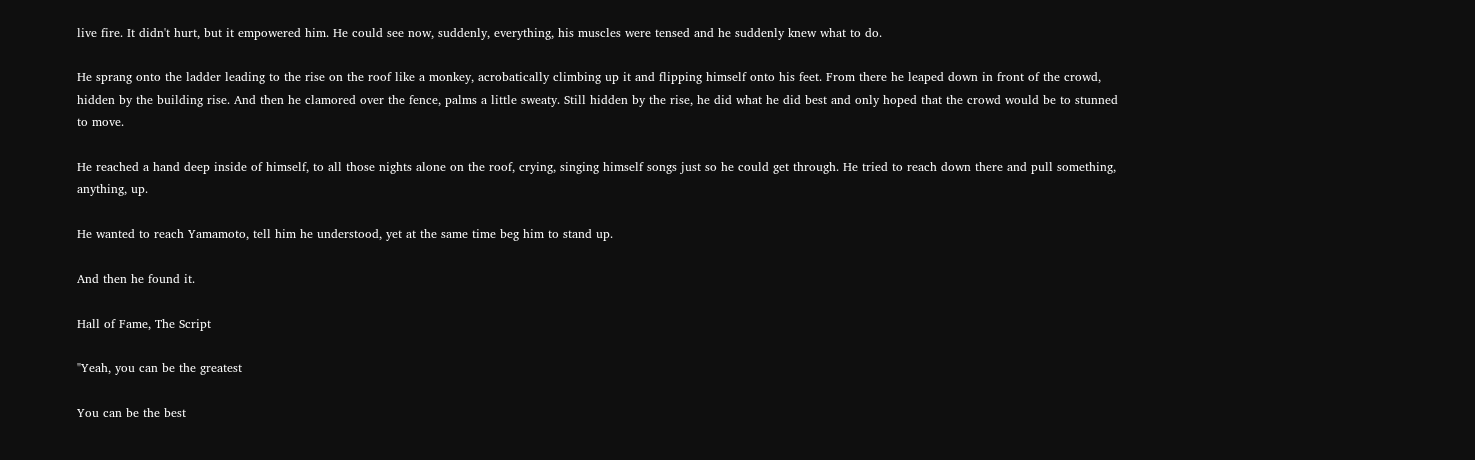live fire. It didn't hurt, but it empowered him. He could see now, suddenly, everything, his muscles were tensed and he suddenly knew what to do.

He sprang onto the ladder leading to the rise on the roof like a monkey, acrobatically climbing up it and flipping himself onto his feet. From there he leaped down in front of the crowd, hidden by the building rise. And then he clamored over the fence, palms a little sweaty. Still hidden by the rise, he did what he did best and only hoped that the crowd would be to stunned to move.

He reached a hand deep inside of himself, to all those nights alone on the roof, crying, singing himself songs just so he could get through. He tried to reach down there and pull something, anything, up.

He wanted to reach Yamamoto, tell him he understood, yet at the same time beg him to stand up.

And then he found it.

Hall of Fame, The Script

"Yeah, you can be the greatest

You can be the best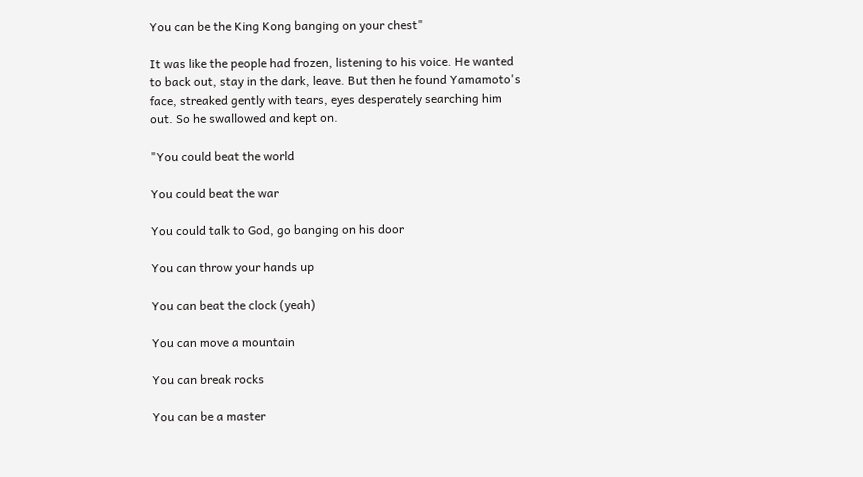You can be the King Kong banging on your chest"

It was like the people had frozen, listening to his voice. He wanted to back out, stay in the dark, leave. But then he found Yamamoto's face, streaked gently with tears, eyes desperately searching him out. So he swallowed and kept on.

"You could beat the world

You could beat the war

You could talk to God, go banging on his door

You can throw your hands up

You can beat the clock (yeah)

You can move a mountain

You can break rocks

You can be a master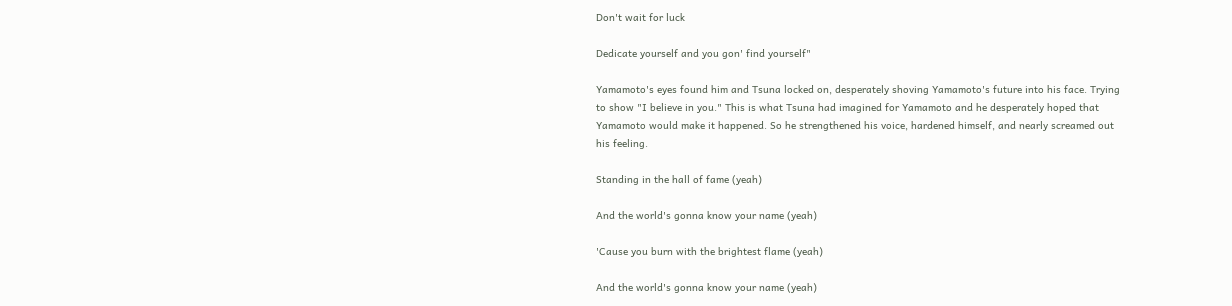Don't wait for luck

Dedicate yourself and you gon' find yourself"

Yamamoto's eyes found him and Tsuna locked on, desperately shoving Yamamoto's future into his face. Trying to show "I believe in you." This is what Tsuna had imagined for Yamamoto and he desperately hoped that Yamamoto would make it happened. So he strengthened his voice, hardened himself, and nearly screamed out his feeling.

Standing in the hall of fame (yeah)

And the world's gonna know your name (yeah)

'Cause you burn with the brightest flame (yeah)

And the world's gonna know your name (yeah)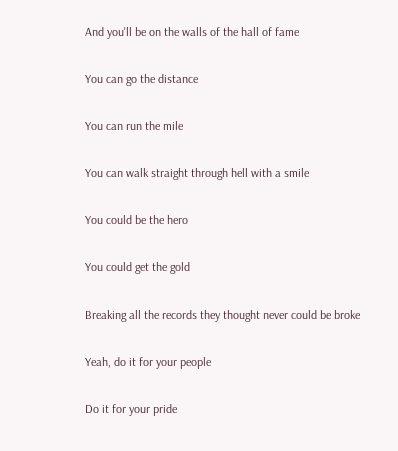And you'll be on the walls of the hall of fame

You can go the distance

You can run the mile

You can walk straight through hell with a smile

You could be the hero

You could get the gold

Breaking all the records they thought never could be broke

Yeah, do it for your people

Do it for your pride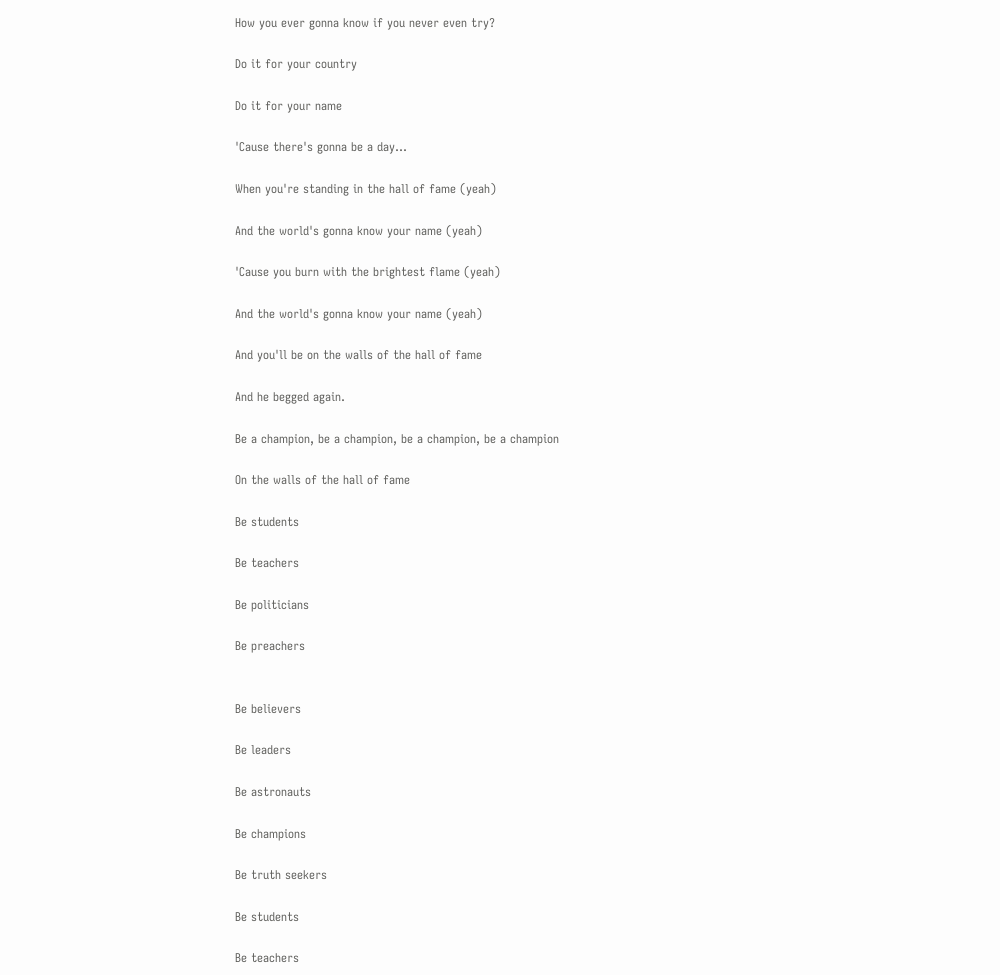How you ever gonna know if you never even try?

Do it for your country

Do it for your name

'Cause there's gonna be a day...

When you're standing in the hall of fame (yeah)

And the world's gonna know your name (yeah)

'Cause you burn with the brightest flame (yeah)

And the world's gonna know your name (yeah)

And you'll be on the walls of the hall of fame

And he begged again.

Be a champion, be a champion, be a champion, be a champion

On the walls of the hall of fame

Be students

Be teachers

Be politicians

Be preachers


Be believers

Be leaders

Be astronauts

Be champions

Be truth seekers

Be students

Be teachers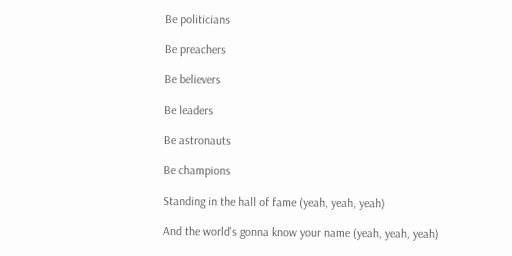Be politicians

Be preachers

Be believers

Be leaders

Be astronauts

Be champions

Standing in the hall of fame (yeah, yeah, yeah)

And the world's gonna know your name (yeah, yeah, yeah)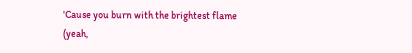'Cause you burn with the brightest flame (yeah,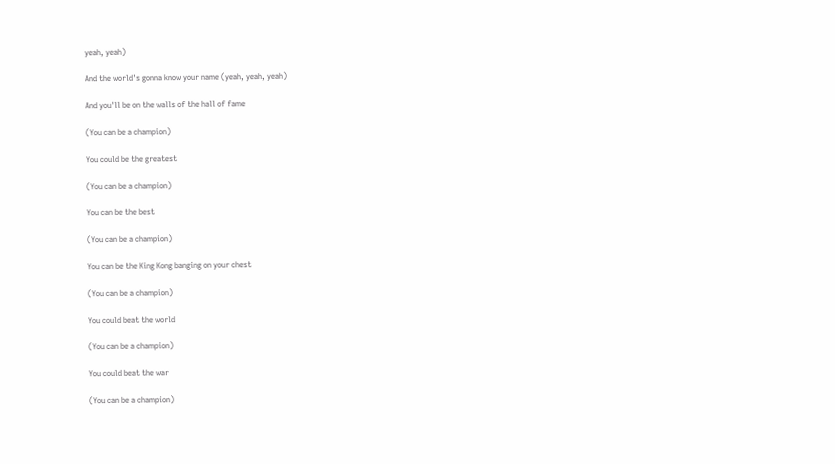yeah, yeah)

And the world's gonna know your name (yeah, yeah, yeah)

And you'll be on the walls of the hall of fame

(You can be a champion)

You could be the greatest

(You can be a champion)

You can be the best

(You can be a champion)

You can be the King Kong banging on your chest

(You can be a champion)

You could beat the world

(You can be a champion)

You could beat the war

(You can be a champion)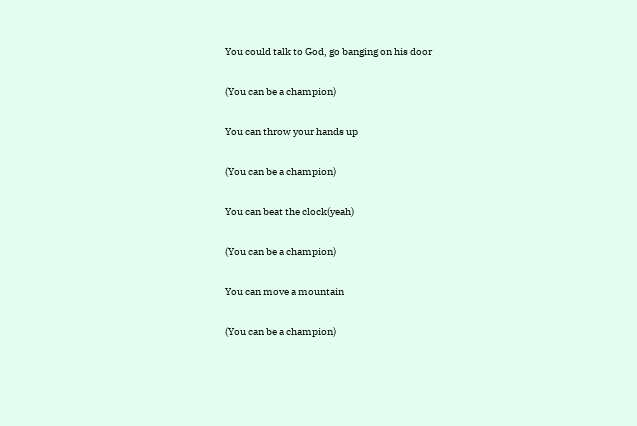You could talk to God, go banging on his door

(You can be a champion)

You can throw your hands up

(You can be a champion)

You can beat the clock(yeah)

(You can be a champion)

You can move a mountain

(You can be a champion)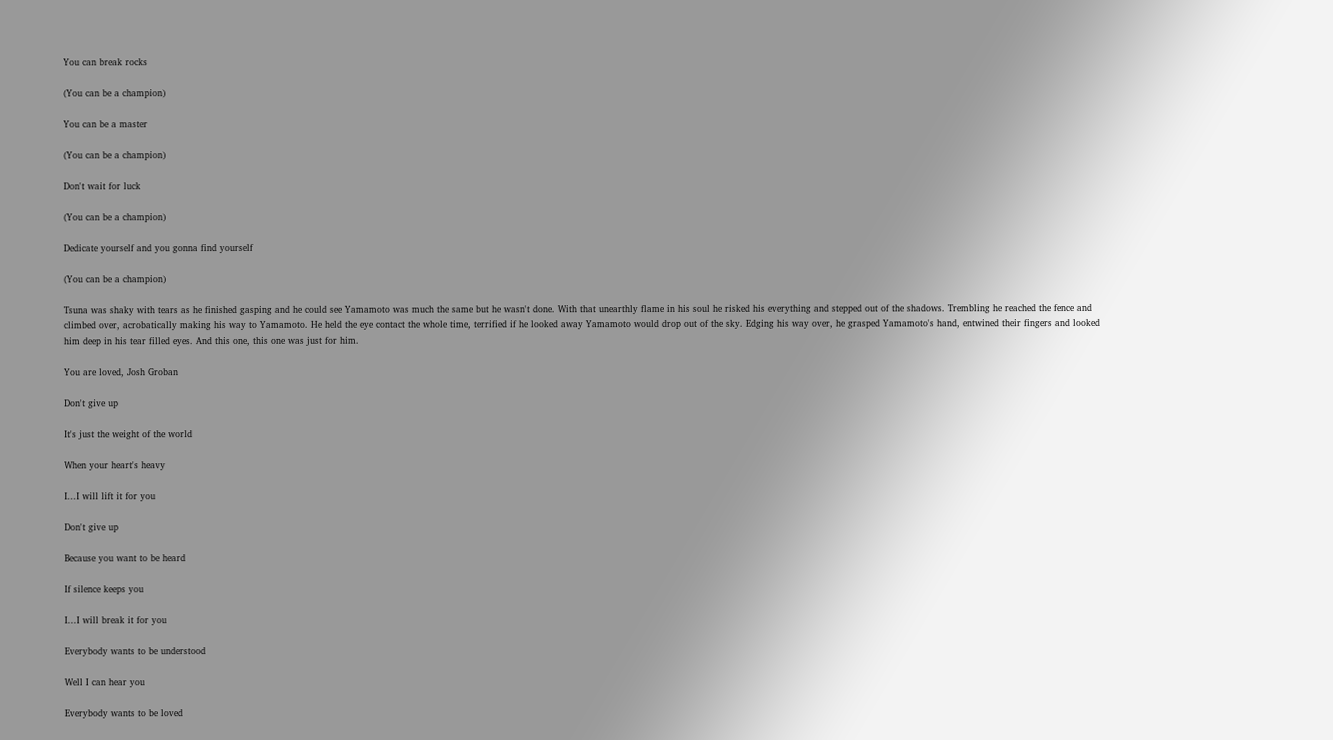You can break rocks

(You can be a champion)

You can be a master

(You can be a champion)

Don't wait for luck

(You can be a champion)

Dedicate yourself and you gonna find yourself

(You can be a champion)

Tsuna was shaky with tears as he finished gasping and he could see Yamamoto was much the same but he wasn't done. With that unearthly flame in his soul he risked his everything and stepped out of the shadows. Trembling he reached the fence and climbed over, acrobatically making his way to Yamamoto. He held the eye contact the whole time, terrified if he looked away Yamamoto would drop out of the sky. Edging his way over, he grasped Yamamoto's hand, entwined their fingers and looked him deep in his tear filled eyes. And this one, this one was just for him.

You are loved, Josh Groban

Don't give up

It's just the weight of the world

When your heart's heavy

I...I will lift it for you

Don't give up

Because you want to be heard

If silence keeps you

I...I will break it for you

Everybody wants to be understood

Well I can hear you

Everybody wants to be loved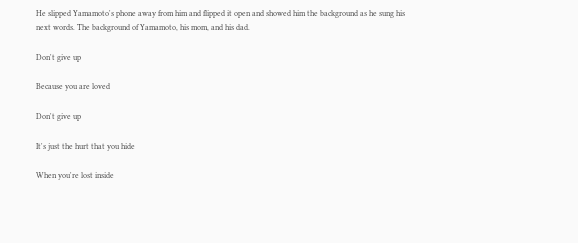He slipped Yamamoto's phone away from him and flipped it open and showed him the background as he sung his next words. The background of Yamamoto, his mom, and his dad.

Don't give up

Because you are loved

Don't give up

It's just the hurt that you hide

When you're lost inside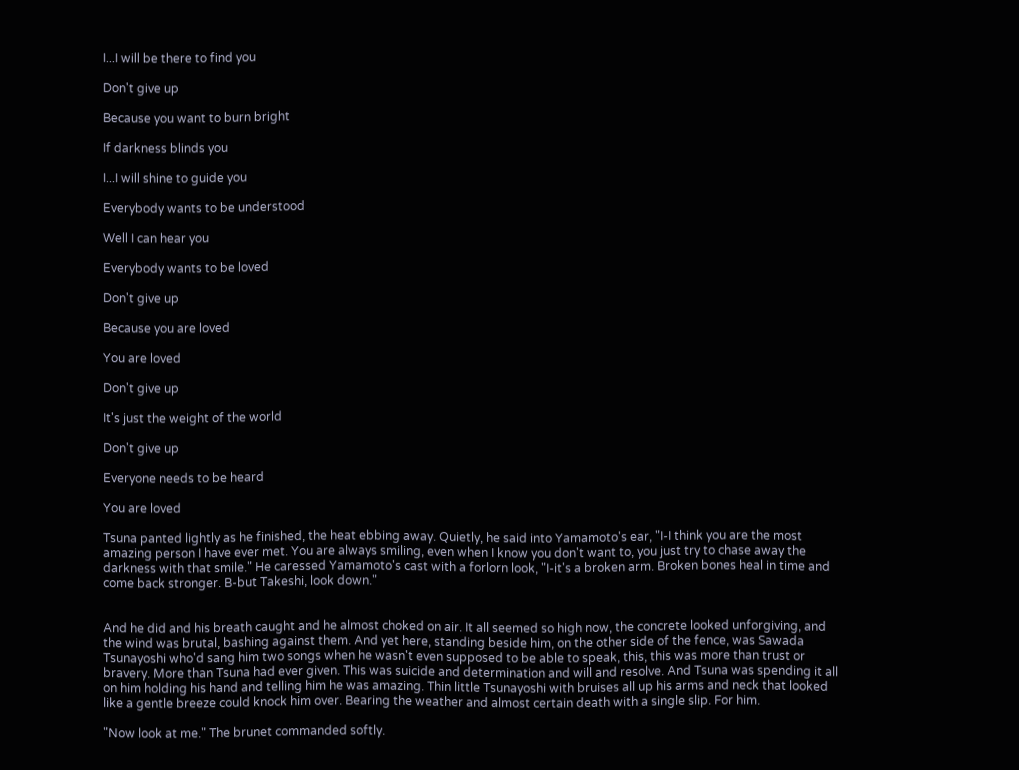I...I will be there to find you

Don't give up

Because you want to burn bright

If darkness blinds you

I...I will shine to guide you

Everybody wants to be understood

Well I can hear you

Everybody wants to be loved

Don't give up

Because you are loved

You are loved

Don't give up

It's just the weight of the world

Don't give up

Everyone needs to be heard

You are loved

Tsuna panted lightly as he finished, the heat ebbing away. Quietly, he said into Yamamoto's ear, "I-I think you are the most amazing person I have ever met. You are always smiling, even when I know you don't want to, you just try to chase away the darkness with that smile." He caressed Yamamoto's cast with a forlorn look, "I-it's a broken arm. Broken bones heal in time and come back stronger. B-but Takeshi, look down."


And he did and his breath caught and he almost choked on air. It all seemed so high now, the concrete looked unforgiving, and the wind was brutal, bashing against them. And yet here, standing beside him, on the other side of the fence, was Sawada Tsunayoshi who'd sang him two songs when he wasn't even supposed to be able to speak, this, this was more than trust or bravery. More than Tsuna had ever given. This was suicide and determination and will and resolve. And Tsuna was spending it all on him holding his hand and telling him he was amazing. Thin little Tsunayoshi with bruises all up his arms and neck that looked like a gentle breeze could knock him over. Bearing the weather and almost certain death with a single slip. For him.

"Now look at me." The brunet commanded softly.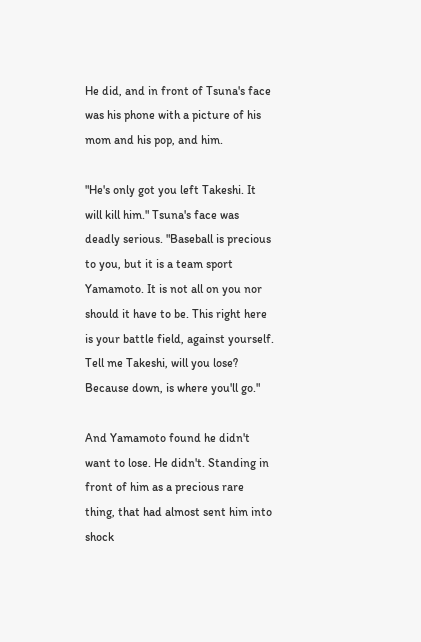He did, and in front of Tsuna's face was his phone with a picture of his mom and his pop, and him.

"He's only got you left Takeshi. It will kill him." Tsuna's face was deadly serious. "Baseball is precious to you, but it is a team sport Yamamoto. It is not all on you nor should it have to be. This right here is your battle field, against yourself. Tell me Takeshi, will you lose? Because down, is where you'll go."

And Yamamoto found he didn't want to lose. He didn't. Standing in front of him as a precious rare thing, that had almost sent him into shock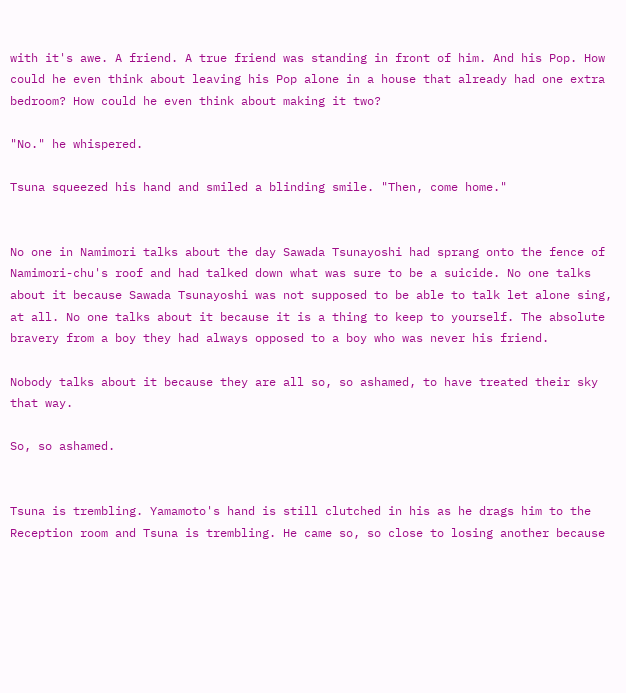with it's awe. A friend. A true friend was standing in front of him. And his Pop. How could he even think about leaving his Pop alone in a house that already had one extra bedroom? How could he even think about making it two?

"No." he whispered.

Tsuna squeezed his hand and smiled a blinding smile. "Then, come home."


No one in Namimori talks about the day Sawada Tsunayoshi had sprang onto the fence of Namimori-chu's roof and had talked down what was sure to be a suicide. No one talks about it because Sawada Tsunayoshi was not supposed to be able to talk let alone sing, at all. No one talks about it because it is a thing to keep to yourself. The absolute bravery from a boy they had always opposed to a boy who was never his friend.

Nobody talks about it because they are all so, so ashamed, to have treated their sky that way.

So, so ashamed.


Tsuna is trembling. Yamamoto's hand is still clutched in his as he drags him to the Reception room and Tsuna is trembling. He came so, so close to losing another because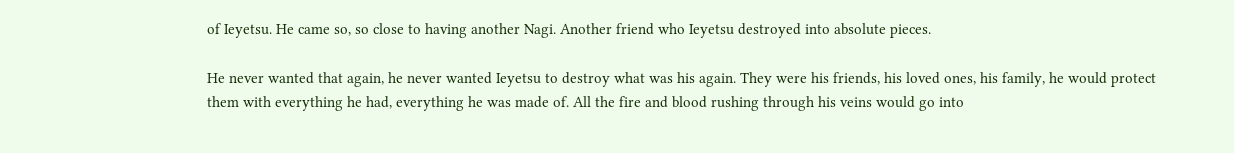of Ieyetsu. He came so, so close to having another Nagi. Another friend who Ieyetsu destroyed into absolute pieces.

He never wanted that again, he never wanted Ieyetsu to destroy what was his again. They were his friends, his loved ones, his family, he would protect them with everything he had, everything he was made of. All the fire and blood rushing through his veins would go into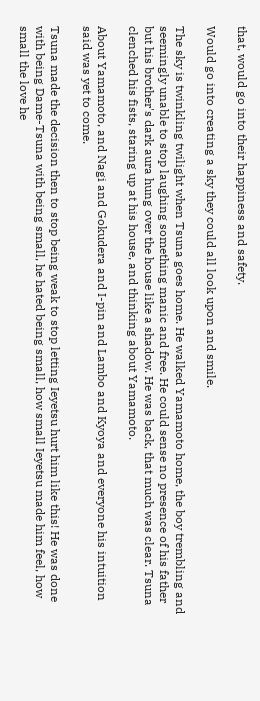that, would go into their happiness and safety.

Would go into creating a sky they could all look upon and smile.

The sky is twinkling twilight when Tsuna goes home. He walked Yamamoto home, the boy trembling and seemingly unable to stop laughing something manic and free. He could sense no presence of his father but his brother's dark aura hung over the house like a shadow. He was back, that much was clear. Tsuna clenched his fists, staring up at his house, and thinking about Yamamoto.

About Yamamoto, and Nagi and Gokudera and I-pin and Lambo and Kyoya and everyone his intuition said was yet to come.

Tsuna made the decision then to stop being weak to stop letting Ieyetsu hurt him like this! He was done with being Dame-Tsuna with being small, he hated being small, how small Ieyetsu made him feel, how small the love he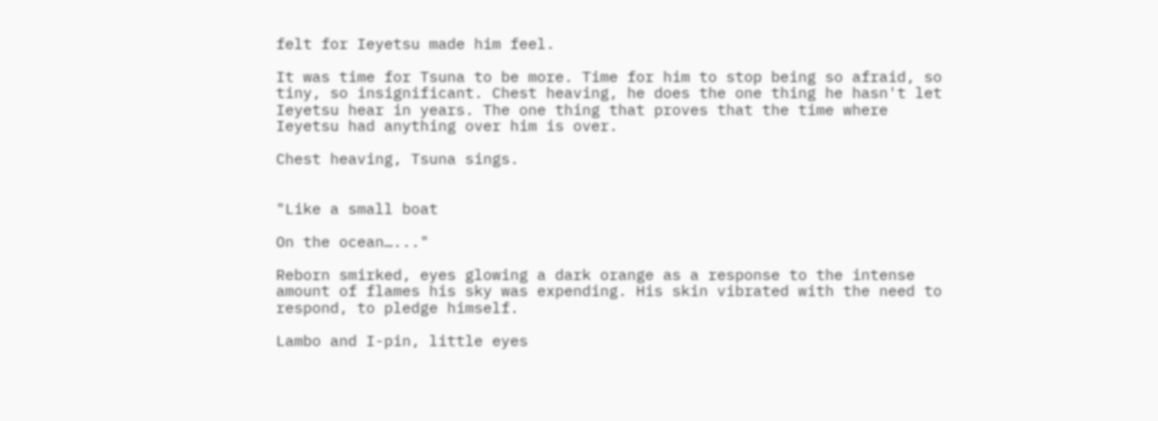felt for Ieyetsu made him feel.

It was time for Tsuna to be more. Time for him to stop being so afraid, so tiny, so insignificant. Chest heaving, he does the one thing he hasn't let Ieyetsu hear in years. The one thing that proves that the time where Ieyetsu had anything over him is over.

Chest heaving, Tsuna sings.


"Like a small boat

On the ocean…..."

Reborn smirked, eyes glowing a dark orange as a response to the intense amount of flames his sky was expending. His skin vibrated with the need to respond, to pledge himself.

Lambo and I-pin, little eyes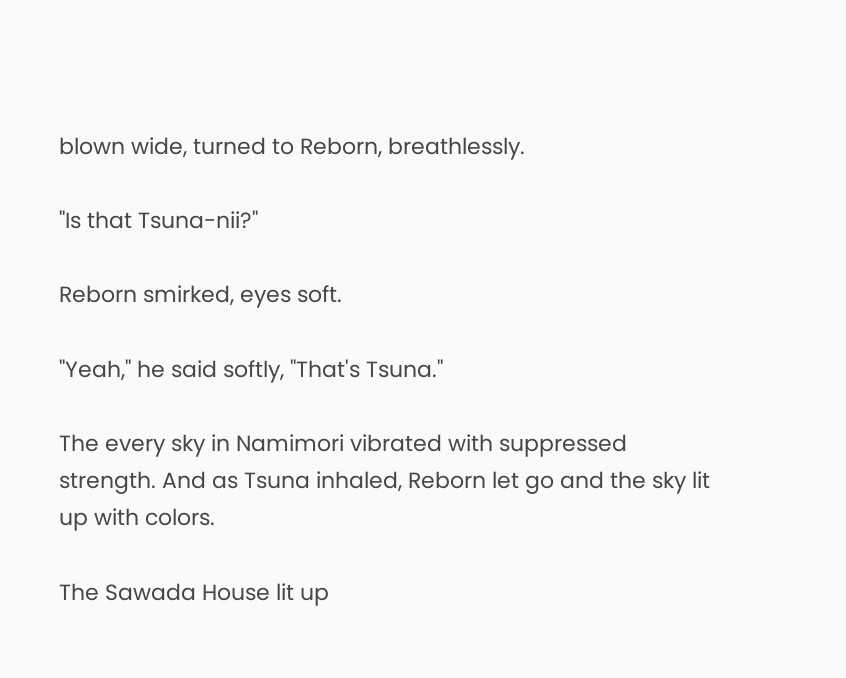blown wide, turned to Reborn, breathlessly.

"Is that Tsuna-nii?"

Reborn smirked, eyes soft.

"Yeah," he said softly, "That's Tsuna."

The every sky in Namimori vibrated with suppressed strength. And as Tsuna inhaled, Reborn let go and the sky lit up with colors.

The Sawada House lit up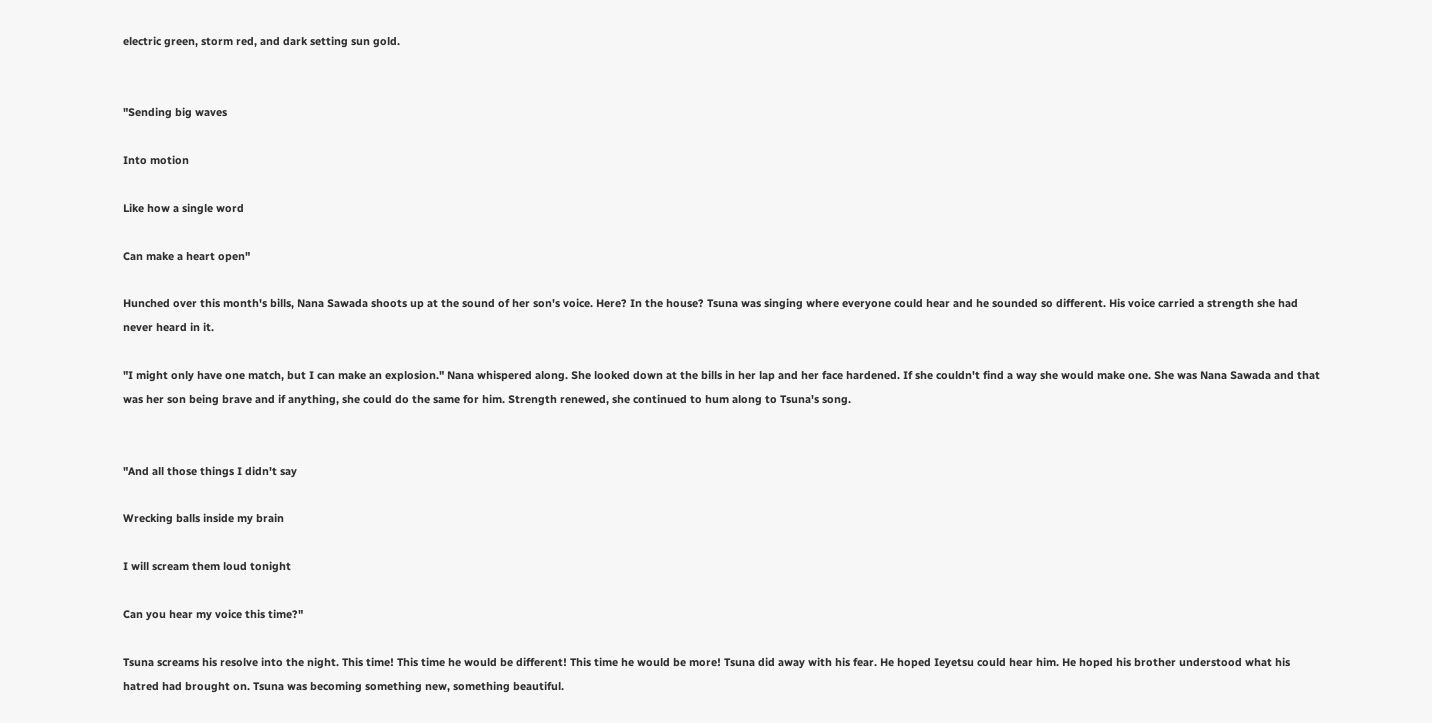electric green, storm red, and dark setting sun gold.


"Sending big waves

Into motion

Like how a single word

Can make a heart open"

Hunched over this month's bills, Nana Sawada shoots up at the sound of her son's voice. Here? In the house? Tsuna was singing where everyone could hear and he sounded so different. His voice carried a strength she had never heard in it.

"I might only have one match, but I can make an explosion." Nana whispered along. She looked down at the bills in her lap and her face hardened. If she couldn't find a way she would make one. She was Nana Sawada and that was her son being brave and if anything, she could do the same for him. Strength renewed, she continued to hum along to Tsuna's song.


"And all those things I didn't say

Wrecking balls inside my brain

I will scream them loud tonight

Can you hear my voice this time?"

Tsuna screams his resolve into the night. This time! This time he would be different! This time he would be more! Tsuna did away with his fear. He hoped Ieyetsu could hear him. He hoped his brother understood what his hatred had brought on. Tsuna was becoming something new, something beautiful.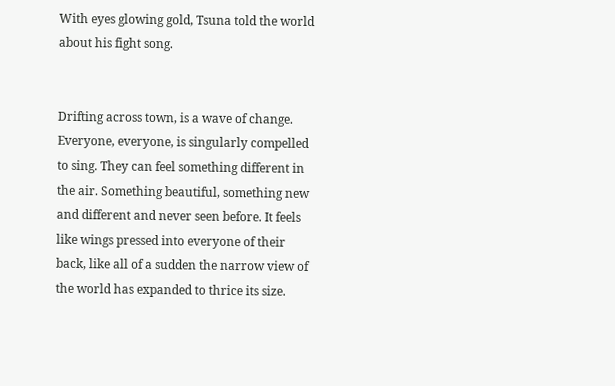With eyes glowing gold, Tsuna told the world about his fight song.


Drifting across town, is a wave of change. Everyone, everyone, is singularly compelled to sing. They can feel something different in the air. Something beautiful, something new and different and never seen before. It feels like wings pressed into everyone of their back, like all of a sudden the narrow view of the world has expanded to thrice its size.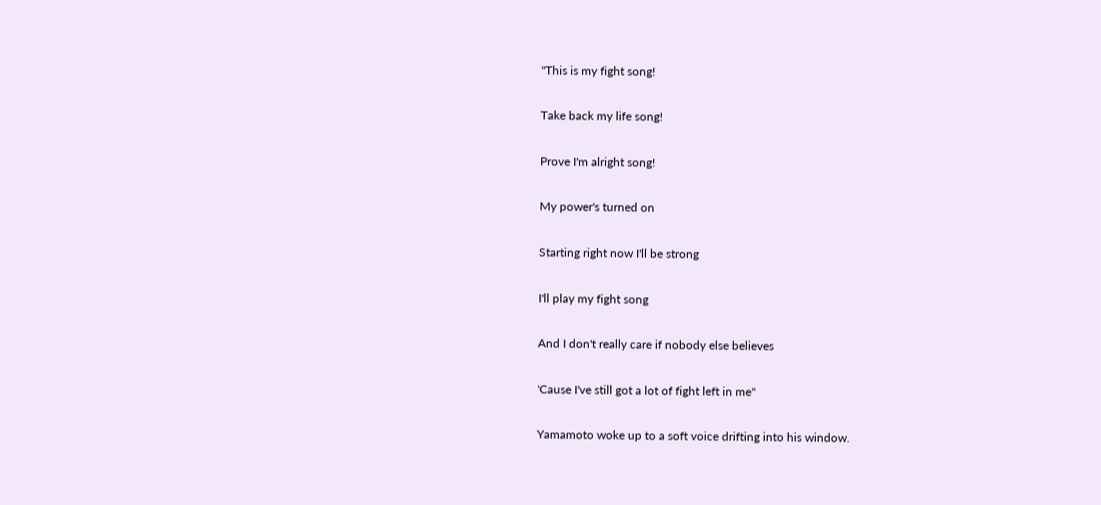"This is my fight song!

Take back my life song!

Prove I'm alright song!

My power's turned on

Starting right now I'll be strong

I'll play my fight song

And I don't really care if nobody else believes

'Cause I've still got a lot of fight left in me"

Yamamoto woke up to a soft voice drifting into his window.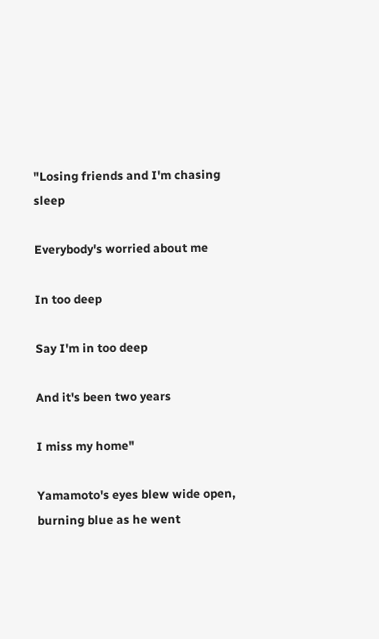"Losing friends and I'm chasing sleep

Everybody's worried about me

In too deep

Say I'm in too deep

And it's been two years

I miss my home"

Yamamoto's eyes blew wide open, burning blue as he went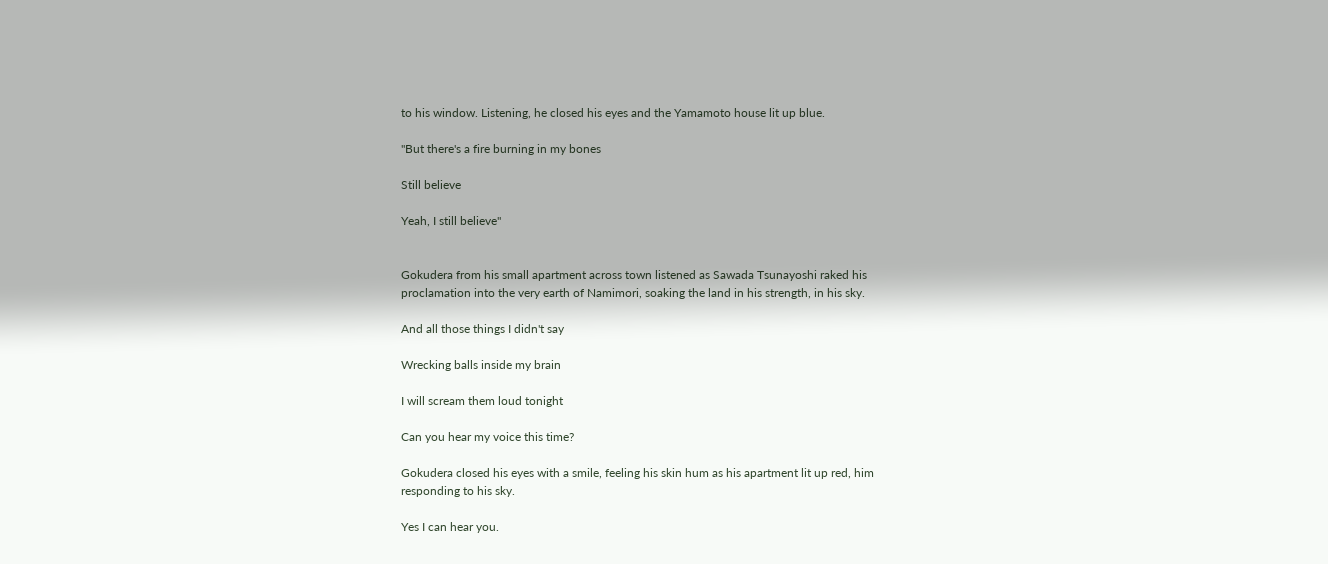to his window. Listening, he closed his eyes and the Yamamoto house lit up blue.

"But there's a fire burning in my bones

Still believe

Yeah, I still believe"


Gokudera from his small apartment across town listened as Sawada Tsunayoshi raked his proclamation into the very earth of Namimori, soaking the land in his strength, in his sky.

And all those things I didn't say

Wrecking balls inside my brain

I will scream them loud tonight

Can you hear my voice this time?

Gokudera closed his eyes with a smile, feeling his skin hum as his apartment lit up red, him responding to his sky.

Yes I can hear you.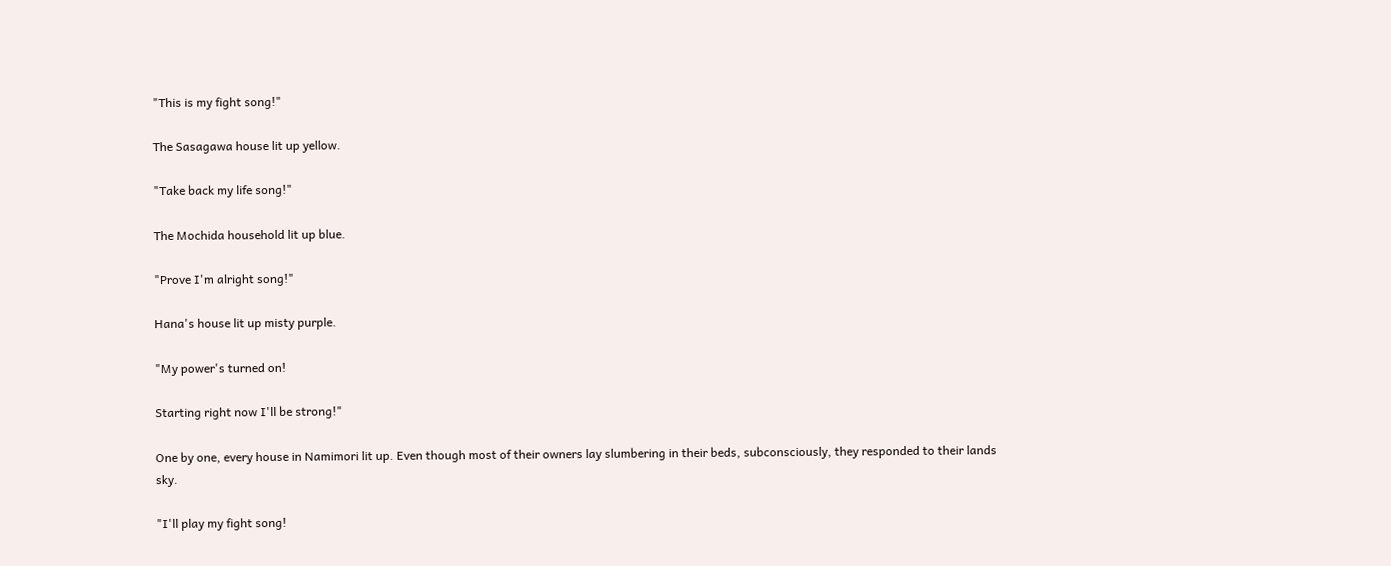"This is my fight song!"

The Sasagawa house lit up yellow.

"Take back my life song!"

The Mochida household lit up blue.

"Prove I'm alright song!"

Hana's house lit up misty purple.

"My power's turned on!

Starting right now I'll be strong!"

One by one, every house in Namimori lit up. Even though most of their owners lay slumbering in their beds, subconsciously, they responded to their lands sky.

"I'll play my fight song!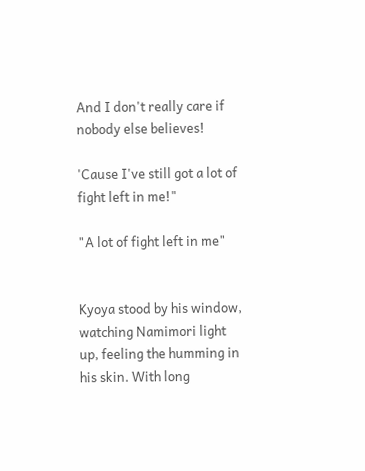And I don't really care if nobody else believes!

'Cause I've still got a lot of fight left in me!"

"A lot of fight left in me"


Kyoya stood by his window, watching Namimori light up, feeling the humming in his skin. With long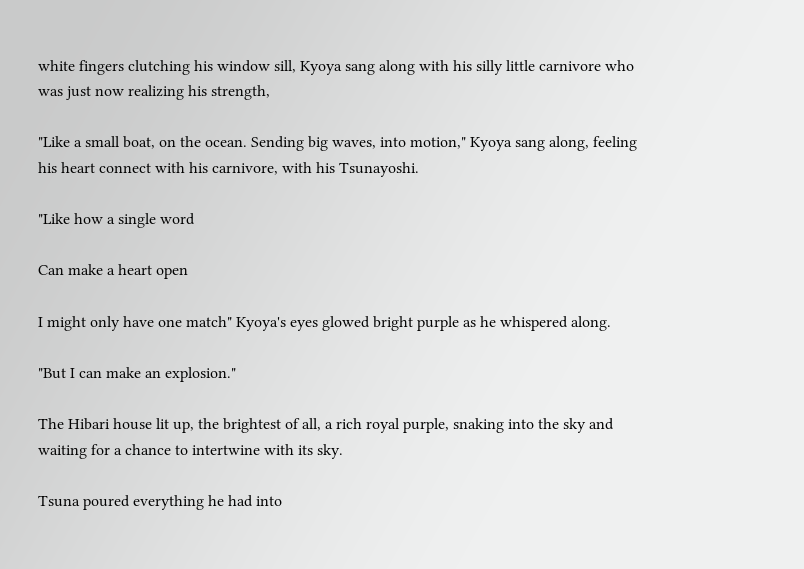white fingers clutching his window sill, Kyoya sang along with his silly little carnivore who was just now realizing his strength,

"Like a small boat, on the ocean. Sending big waves, into motion," Kyoya sang along, feeling his heart connect with his carnivore, with his Tsunayoshi.

"Like how a single word

Can make a heart open

I might only have one match" Kyoya's eyes glowed bright purple as he whispered along.

"But I can make an explosion."

The Hibari house lit up, the brightest of all, a rich royal purple, snaking into the sky and waiting for a chance to intertwine with its sky.

Tsuna poured everything he had into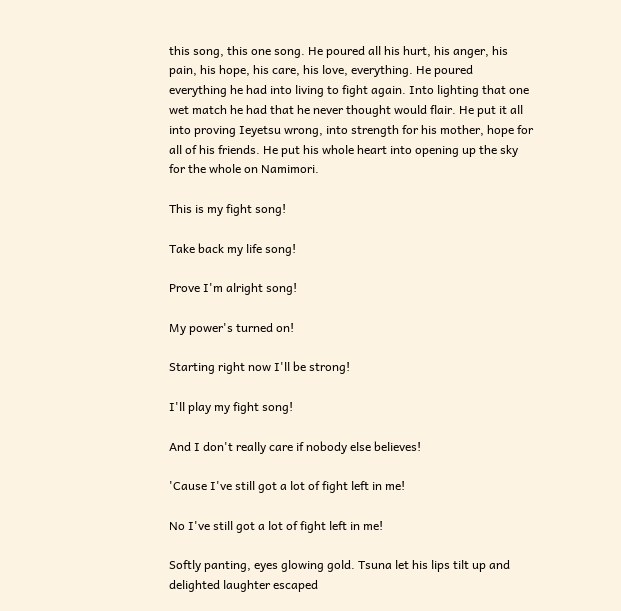this song, this one song. He poured all his hurt, his anger, his pain, his hope, his care, his love, everything. He poured everything he had into living to fight again. Into lighting that one wet match he had that he never thought would flair. He put it all into proving Ieyetsu wrong, into strength for his mother, hope for all of his friends. He put his whole heart into opening up the sky for the whole on Namimori.

This is my fight song!

Take back my life song!

Prove I'm alright song!

My power's turned on!

Starting right now I'll be strong!

I'll play my fight song!

And I don't really care if nobody else believes!

'Cause I've still got a lot of fight left in me!

No I've still got a lot of fight left in me!

Softly panting, eyes glowing gold. Tsuna let his lips tilt up and delighted laughter escaped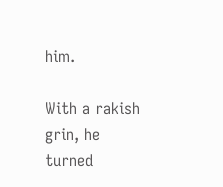him.

With a rakish grin, he turned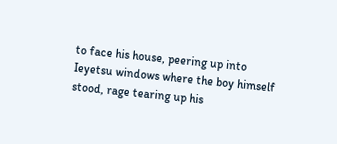to face his house, peering up into Ieyetsu windows where the boy himself stood, rage tearing up his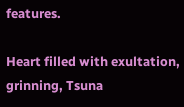features.

Heart filled with exultation, grinning, Tsuna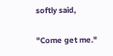softly said,

"Come get me."